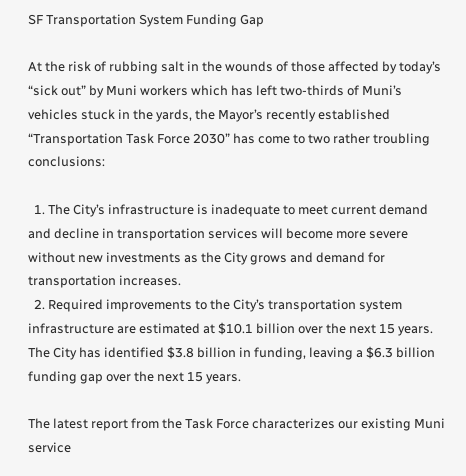SF Transportation System Funding Gap

At the risk of rubbing salt in the wounds of those affected by today’s “sick out” by Muni workers which has left two-thirds of Muni’s vehicles stuck in the yards, the Mayor’s recently established “Transportation Task Force 2030” has come to two rather troubling conclusions:

  1. The City’s infrastructure is inadequate to meet current demand and decline in transportation services will become more severe without new investments as the City grows and demand for transportation increases.
  2. Required improvements to the City’s transportation system infrastructure are estimated at $10.1 billion over the next 15 years. The City has identified $3.8 billion in funding, leaving a $6.3 billion funding gap over the next 15 years.

The latest report from the Task Force characterizes our existing Muni service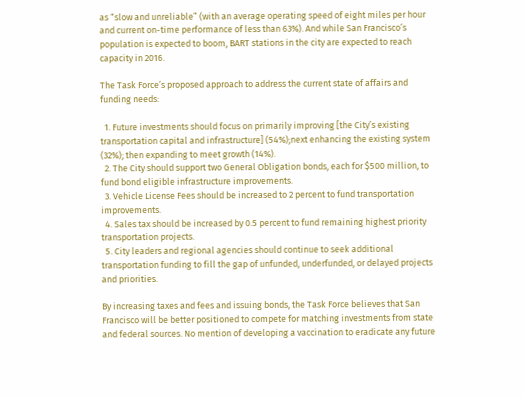as “slow and unreliable” (with an average operating speed of eight miles per hour and current on-time performance of less than 63%). And while San Francisco’s population is expected to boom, BART stations in the city are expected to reach capacity in 2016.

The Task Force’s proposed approach to address the current state of affairs and funding needs:

  1. Future investments should focus on primarily improving [the City’s existing transportation capital and infrastructure] (54%);next enhancing the existing system (32%); then expanding to meet growth (14%).
  2. The City should support two General Obligation bonds, each for $500 million, to fund bond eligible infrastructure improvements.
  3. Vehicle License Fees should be increased to 2 percent to fund transportation improvements.
  4. Sales tax should be increased by 0.5 percent to fund remaining highest priority transportation projects.
  5. City leaders and regional agencies should continue to seek additional transportation funding to fill the gap of unfunded, underfunded, or delayed projects and priorities.

By increasing taxes and fees and issuing bonds, the Task Force believes that San Francisco will be better positioned to compete for matching investments from state and federal sources. No mention of developing a vaccination to eradicate any future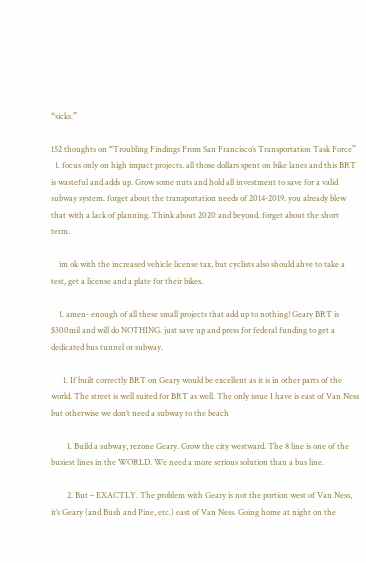“sicks.”

152 thoughts on “Troubling Findings From San Francisco’s Transportation Task Force”
  1. focus only on high impact projects. all those dollars spent on bike lanes and this BRT is wasteful and adds up. Grow some nuts and hold all investment to save for a valid subway system. forget about the transportation needs of 2014-2019. you already blew that with a lack of planning. Think about 2020 and beyond. forget about the short term.

    im ok with the increased vehicle license tax, but cyclists also should ahve to take a test, get a license and a plate for their bikes.

    1. amen- enough of all these small projects that add up to nothing! Geary BRT is $300mil and will do NOTHING. just save up and press for federal funding to get a dedicated bus tunnel or subway.

      1. If built correctly BRT on Geary would be excellent as it is in other parts of the world. The street is well suited for BRT as well. The only issue I have is east of Van Ness but otherwise we don’t need a subway to the beach

        1. Build a subway, rezone Geary. Grow the city westward. The 8 line is one of the busiest lines in the WORLD. We need a more serious solution than a bus line.

        2. But – EXACTLY. The problem with Geary is not the portion west of Van Ness, it’s Geary (and Bush and Pine, etc.) east of Van Ness. Going home at night on the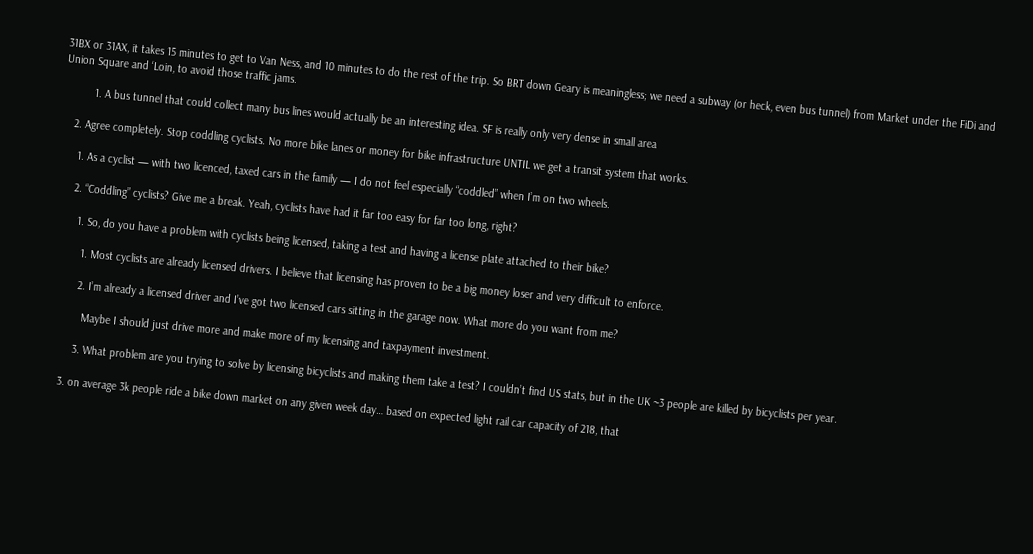31BX or 31AX, it takes 15 minutes to get to Van Ness, and 10 minutes to do the rest of the trip. So BRT down Geary is meaningless; we need a subway (or heck, even bus tunnel) from Market under the FiDi and Union Square and ‘Loin, to avoid those traffic jams.

          1. A bus tunnel that could collect many bus lines would actually be an interesting idea. SF is really only very dense in small area

    2. Agree completely. Stop coddling cyclists. No more bike lanes or money for bike infrastructure UNTIL we get a transit system that works.

      1. As a cyclist — with two licenced, taxed cars in the family — I do not feel especially “coddled” when I’m on two wheels.

      2. “Coddling” cyclists? Give me a break. Yeah, cyclists have had it far too easy for far too long, right?

        1. So, do you have a problem with cyclists being licensed, taking a test and having a license plate attached to their bike?

          1. Most cyclists are already licensed drivers. I believe that licensing has proven to be a big money loser and very difficult to enforce.

          2. I’m already a licensed driver and I’ve got two licensed cars sitting in the garage now. What more do you want from me?

            Maybe I should just drive more and make more of my licensing and taxpayment investment.

          3. What problem are you trying to solve by licensing bicyclists and making them take a test? I couldn’t find US stats, but in the UK ~3 people are killed by bicyclists per year.

      3. on average 3k people ride a bike down market on any given week day… based on expected light rail car capacity of 218, that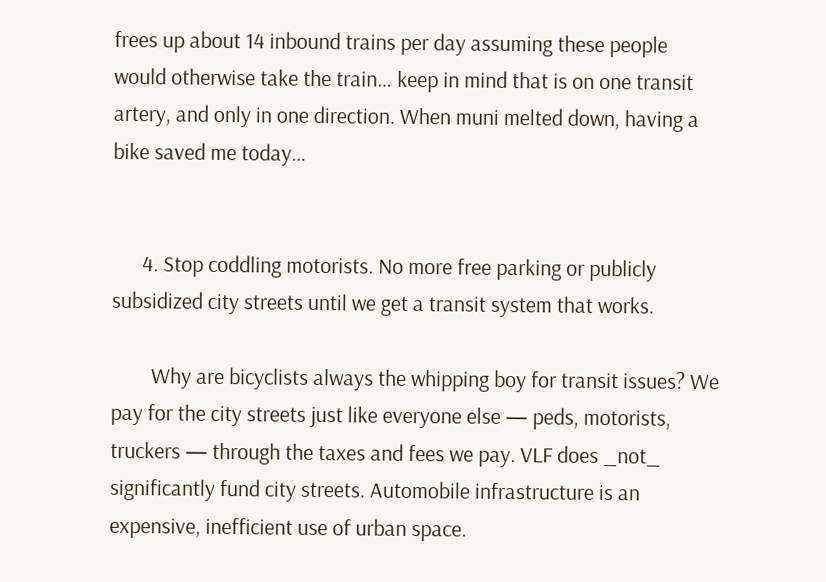frees up about 14 inbound trains per day assuming these people would otherwise take the train… keep in mind that is on one transit artery, and only in one direction. When muni melted down, having a bike saved me today…


      4. Stop coddling motorists. No more free parking or publicly subsidized city streets until we get a transit system that works.

        Why are bicyclists always the whipping boy for transit issues? We pay for the city streets just like everyone else — peds, motorists, truckers — through the taxes and fees we pay. VLF does _not_ significantly fund city streets. Automobile infrastructure is an expensive, inefficient use of urban space.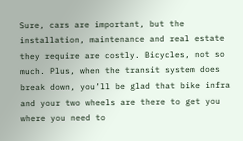Sure, cars are important, but the installation, maintenance and real estate they require are costly. Bicycles, not so much. Plus, when the transit system does break down, you’ll be glad that bike infra and your two wheels are there to get you where you need to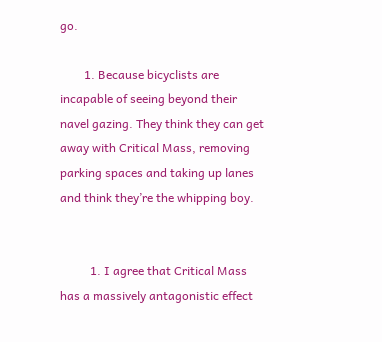go.

        1. Because bicyclists are incapable of seeing beyond their navel gazing. They think they can get away with Critical Mass, removing parking spaces and taking up lanes and think they’re the whipping boy.


          1. I agree that Critical Mass has a massively antagonistic effect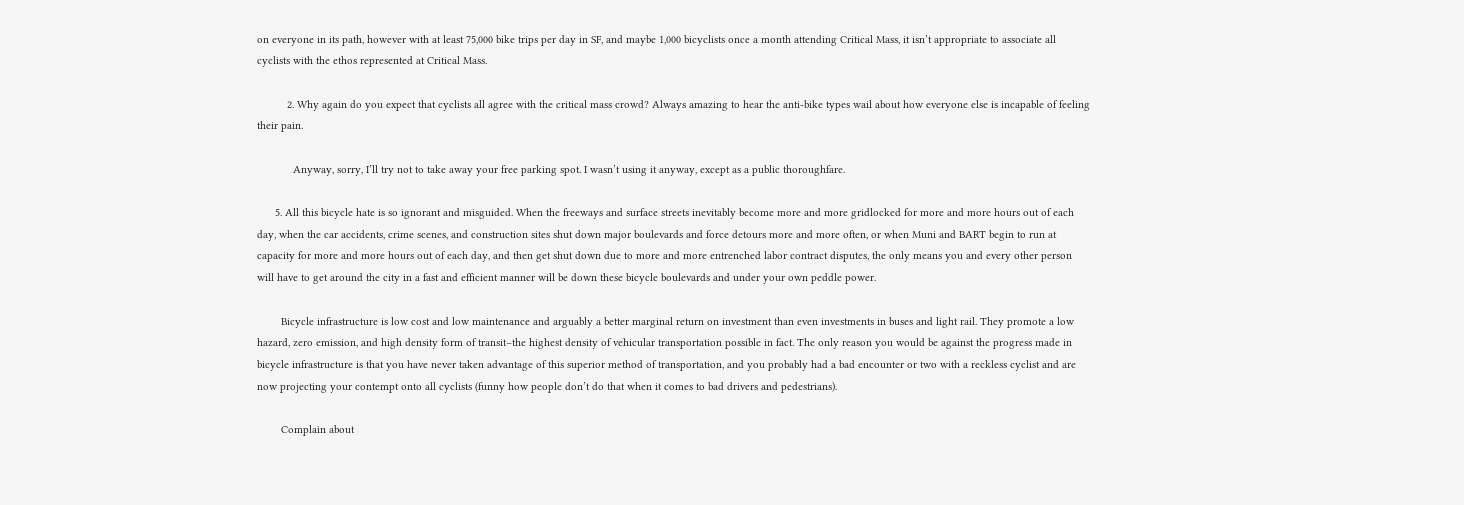on everyone in its path, however with at least 75,000 bike trips per day in SF, and maybe 1,000 bicyclists once a month attending Critical Mass, it isn’t appropriate to associate all cyclists with the ethos represented at Critical Mass.

          2. Why again do you expect that cyclists all agree with the critical mass crowd? Always amazing to hear the anti-bike types wail about how everyone else is incapable of feeling their pain.

            Anyway, sorry, I’ll try not to take away your free parking spot. I wasn’t using it anyway, except as a public thoroughfare.

      5. All this bicycle hate is so ignorant and misguided. When the freeways and surface streets inevitably become more and more gridlocked for more and more hours out of each day, when the car accidents, crime scenes, and construction sites shut down major boulevards and force detours more and more often, or when Muni and BART begin to run at capacity for more and more hours out of each day, and then get shut down due to more and more entrenched labor contract disputes, the only means you and every other person will have to get around the city in a fast and efficient manner will be down these bicycle boulevards and under your own peddle power.

        Bicycle infrastructure is low cost and low maintenance and arguably a better marginal return on investment than even investments in buses and light rail. They promote a low hazard, zero emission, and high density form of transit–the highest density of vehicular transportation possible in fact. The only reason you would be against the progress made in bicycle infrastructure is that you have never taken advantage of this superior method of transportation, and you probably had a bad encounter or two with a reckless cyclist and are now projecting your contempt onto all cyclists (funny how people don’t do that when it comes to bad drivers and pedestrians).

        Complain about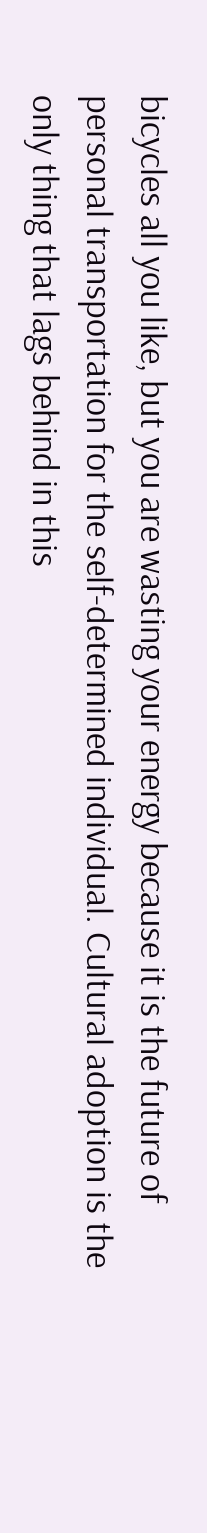bicycles all you like, but you are wasting your energy because it is the future of personal transportation for the self-determined individual. Cultural adoption is the only thing that lags behind in this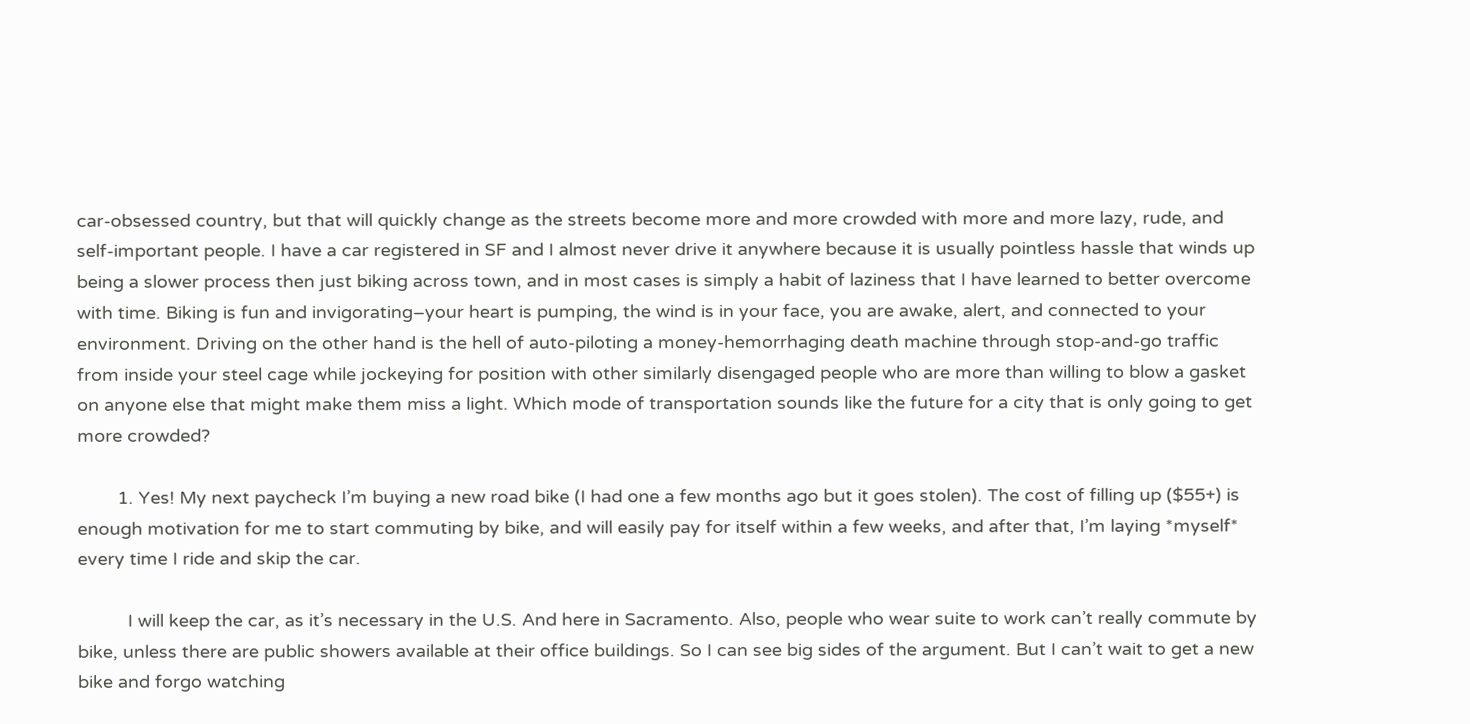car-obsessed country, but that will quickly change as the streets become more and more crowded with more and more lazy, rude, and self-important people. I have a car registered in SF and I almost never drive it anywhere because it is usually pointless hassle that winds up being a slower process then just biking across town, and in most cases is simply a habit of laziness that I have learned to better overcome with time. Biking is fun and invigorating–your heart is pumping, the wind is in your face, you are awake, alert, and connected to your environment. Driving on the other hand is the hell of auto-piloting a money-hemorrhaging death machine through stop-and-go traffic from inside your steel cage while jockeying for position with other similarly disengaged people who are more than willing to blow a gasket on anyone else that might make them miss a light. Which mode of transportation sounds like the future for a city that is only going to get more crowded?

        1. Yes! My next paycheck I’m buying a new road bike (I had one a few months ago but it goes stolen). The cost of filling up ($55+) is enough motivation for me to start commuting by bike, and will easily pay for itself within a few weeks, and after that, I’m laying *myself* every time I ride and skip the car.

          I will keep the car, as it’s necessary in the U.S. And here in Sacramento. Also, people who wear suite to work can’t really commute by bike, unless there are public showers available at their office buildings. So I can see big sides of the argument. But I can’t wait to get a new bike and forgo watching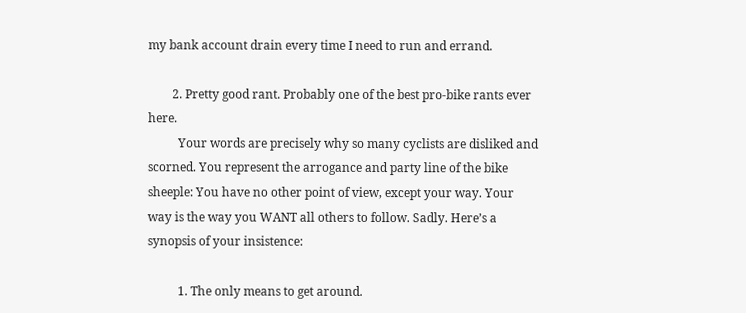my bank account drain every time I need to run and errand.

        2. Pretty good rant. Probably one of the best pro-bike rants ever here.
          Your words are precisely why so many cyclists are disliked and scorned. You represent the arrogance and party line of the bike sheeple: You have no other point of view, except your way. Your way is the way you WANT all others to follow. Sadly. Here’s a synopsis of your insistence:

          1. The only means to get around.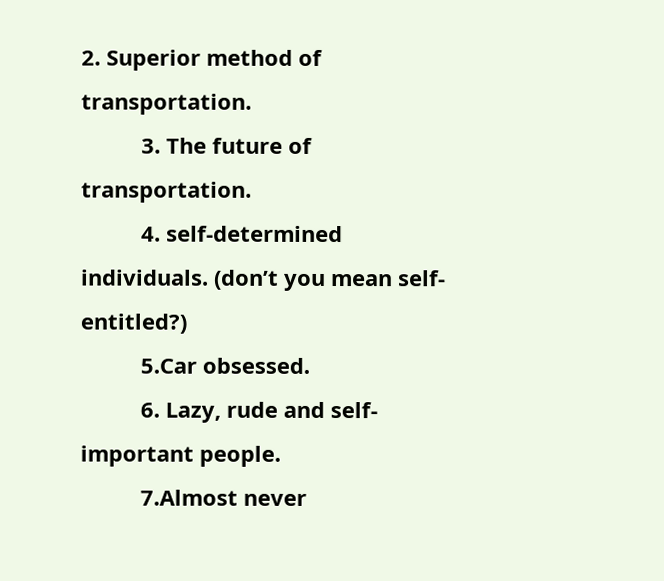2. Superior method of transportation.
          3. The future of transportation.
          4. self-determined individuals. (don’t you mean self-entitled?)
          5.Car obsessed.
          6. Lazy, rude and self-important people.
          7.Almost never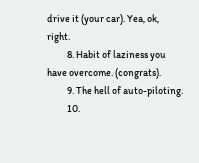drive it (your car). Yea, ok, right.
          8. Habit of laziness you have overcome. (congrats).
          9. The hell of auto-piloting.
          10.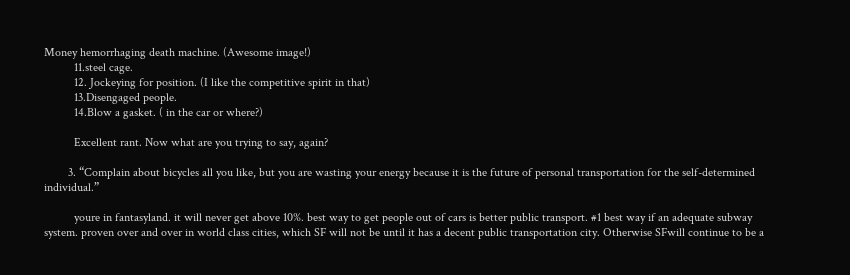Money hemorrhaging death machine. (Awesome image!)
          11.steel cage.
          12. Jockeying for position. (I like the competitive spirit in that)
          13.Disengaged people.
          14.Blow a gasket. ( in the car or where?)

          Excellent rant. Now what are you trying to say, again?

        3. “Complain about bicycles all you like, but you are wasting your energy because it is the future of personal transportation for the self-determined individual.”

          youre in fantasyland. it will never get above 10%. best way to get people out of cars is better public transport. #1 best way if an adequate subway system. proven over and over in world class cities, which SF will not be until it has a decent public transportation city. Otherwise SFwill continue to be a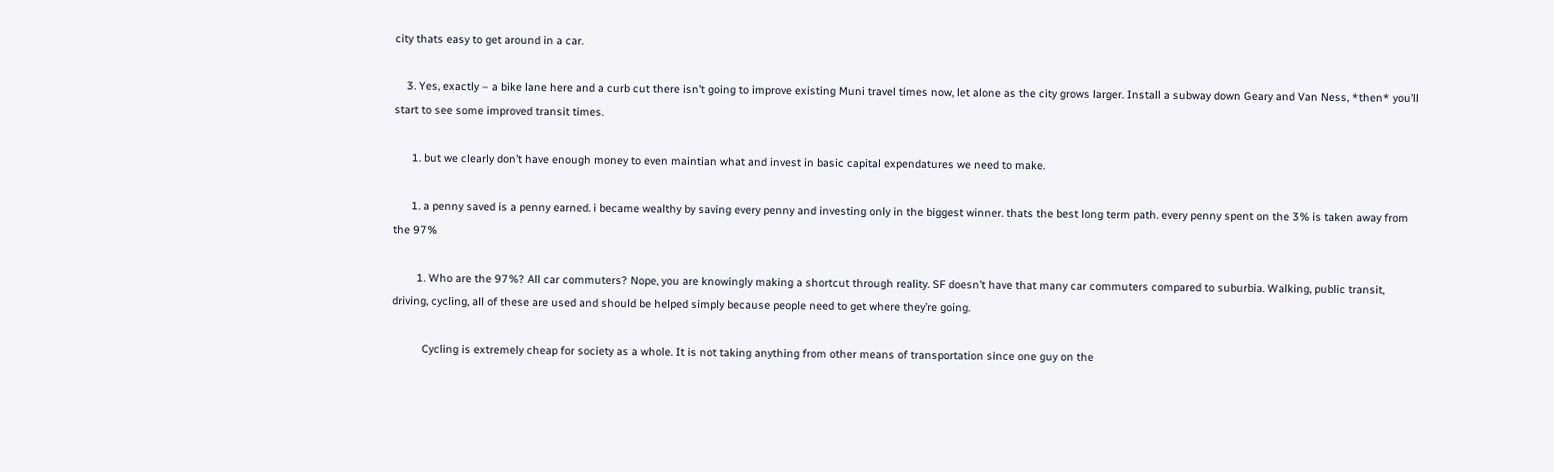city thats easy to get around in a car.

    3. Yes, exactly – a bike lane here and a curb cut there isn’t going to improve existing Muni travel times now, let alone as the city grows larger. Install a subway down Geary and Van Ness, *then* you’ll start to see some improved transit times.

      1. but we clearly don’t have enough money to even maintian what and invest in basic capital expendatures we need to make.

      1. a penny saved is a penny earned. i became wealthy by saving every penny and investing only in the biggest winner. thats the best long term path. every penny spent on the 3% is taken away from the 97%

        1. Who are the 97%? All car commuters? Nope, you are knowingly making a shortcut through reality. SF doesn’t have that many car commuters compared to suburbia. Walking, public transit, driving, cycling, all of these are used and should be helped simply because people need to get where they’re going.

          Cycling is extremely cheap for society as a whole. It is not taking anything from other means of transportation since one guy on the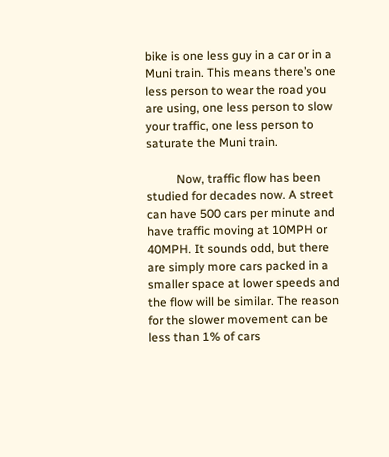bike is one less guy in a car or in a Muni train. This means there’s one less person to wear the road you are using, one less person to slow your traffic, one less person to saturate the Muni train.

          Now, traffic flow has been studied for decades now. A street can have 500 cars per minute and have traffic moving at 10MPH or 40MPH. It sounds odd, but there are simply more cars packed in a smaller space at lower speeds and the flow will be similar. The reason for the slower movement can be less than 1% of cars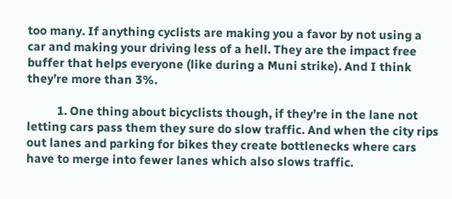too many. If anything cyclists are making you a favor by not using a car and making your driving less of a hell. They are the impact free buffer that helps everyone (like during a Muni strike). And I think they’re more than 3%.

          1. One thing about bicyclists though, if they’re in the lane not letting cars pass them they sure do slow traffic. And when the city rips out lanes and parking for bikes they create bottlenecks where cars have to merge into fewer lanes which also slows traffic.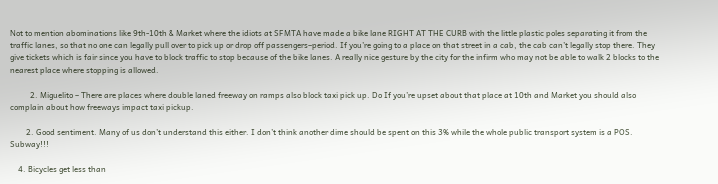Not to mention abominations like 9th-10th & Market where the idiots at SFMTA have made a bike lane RIGHT AT THE CURB with the little plastic poles separating it from the traffic lanes, so that no one can legally pull over to pick up or drop off passengers–period. If you’re going to a place on that street in a cab, the cab can’t legally stop there. They give tickets which is fair since you have to block traffic to stop because of the bike lanes. A really nice gesture by the city for the infirm who may not be able to walk 2 blocks to the nearest place where stopping is allowed.

          2. Miguelito – There are places where double laned freeway on ramps also block taxi pick up. Do If you’re upset about that place at 10th and Market you should also complain about how freeways impact taxi pickup.

        2. Good sentiment. Many of us don’t understand this either. I don’t think another dime should be spent on this 3% while the whole public transport system is a POS. Subway!!!

    4. Bicycles get less than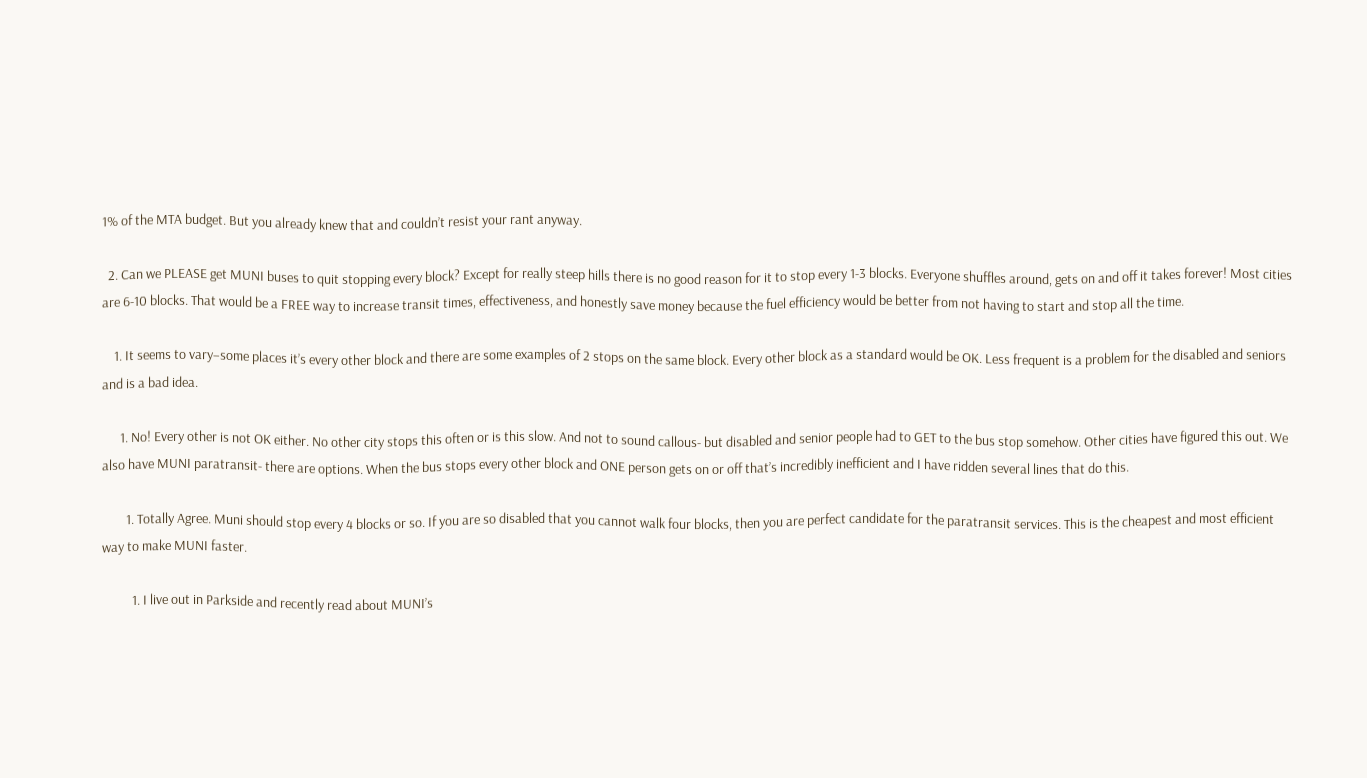1% of the MTA budget. But you already knew that and couldn’t resist your rant anyway.

  2. Can we PLEASE get MUNI buses to quit stopping every block? Except for really steep hills there is no good reason for it to stop every 1-3 blocks. Everyone shuffles around, gets on and off it takes forever! Most cities are 6-10 blocks. That would be a FREE way to increase transit times, effectiveness, and honestly save money because the fuel efficiency would be better from not having to start and stop all the time.

    1. It seems to vary–some places it’s every other block and there are some examples of 2 stops on the same block. Every other block as a standard would be OK. Less frequent is a problem for the disabled and seniors and is a bad idea.

      1. No! Every other is not OK either. No other city stops this often or is this slow. And not to sound callous- but disabled and senior people had to GET to the bus stop somehow. Other cities have figured this out. We also have MUNI paratransit- there are options. When the bus stops every other block and ONE person gets on or off that’s incredibly inefficient and I have ridden several lines that do this.

        1. Totally Agree. Muni should stop every 4 blocks or so. If you are so disabled that you cannot walk four blocks, then you are perfect candidate for the paratransit services. This is the cheapest and most efficient way to make MUNI faster.

          1. I live out in Parkside and recently read about MUNI’s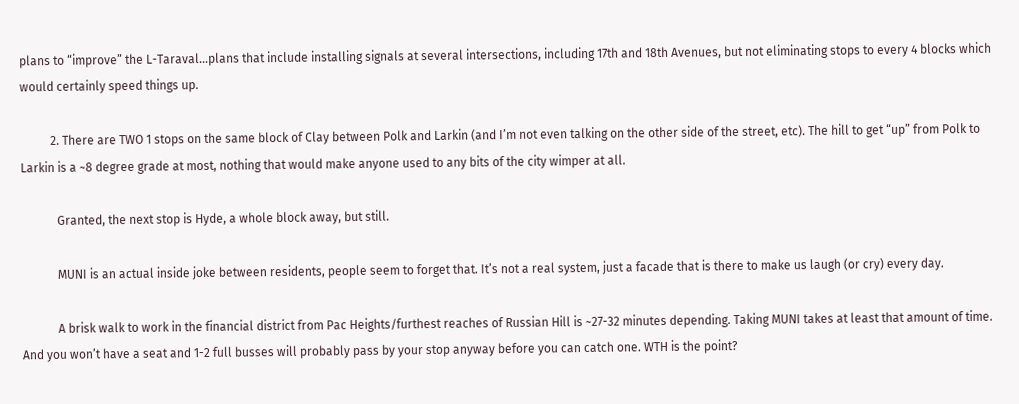plans to “improve” the L-Taraval…plans that include installing signals at several intersections, including 17th and 18th Avenues, but not eliminating stops to every 4 blocks which would certainly speed things up.

          2. There are TWO 1 stops on the same block of Clay between Polk and Larkin (and I’m not even talking on the other side of the street, etc). The hill to get “up” from Polk to Larkin is a ~8 degree grade at most, nothing that would make anyone used to any bits of the city wimper at all.

            Granted, the next stop is Hyde, a whole block away, but still.

            MUNI is an actual inside joke between residents, people seem to forget that. It’s not a real system, just a facade that is there to make us laugh (or cry) every day.

            A brisk walk to work in the financial district from Pac Heights/furthest reaches of Russian Hill is ~27-32 minutes depending. Taking MUNI takes at least that amount of time. And you won’t have a seat and 1-2 full busses will probably pass by your stop anyway before you can catch one. WTH is the point?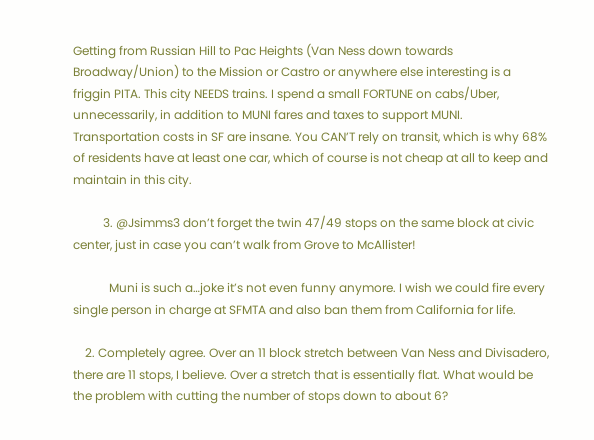Getting from Russian Hill to Pac Heights (Van Ness down towards Broadway/Union) to the Mission or Castro or anywhere else interesting is a friggin PITA. This city NEEDS trains. I spend a small FORTUNE on cabs/Uber, unnecessarily, in addition to MUNI fares and taxes to support MUNI. Transportation costs in SF are insane. You CAN’T rely on transit, which is why 68% of residents have at least one car, which of course is not cheap at all to keep and maintain in this city.

          3. @Jsimms3 don’t forget the twin 47/49 stops on the same block at civic center, just in case you can’t walk from Grove to McAllister!

            Muni is such a…joke it’s not even funny anymore. I wish we could fire every single person in charge at SFMTA and also ban them from California for life.

    2. Completely agree. Over an 11 block stretch between Van Ness and Divisadero, there are 11 stops, I believe. Over a stretch that is essentially flat. What would be the problem with cutting the number of stops down to about 6?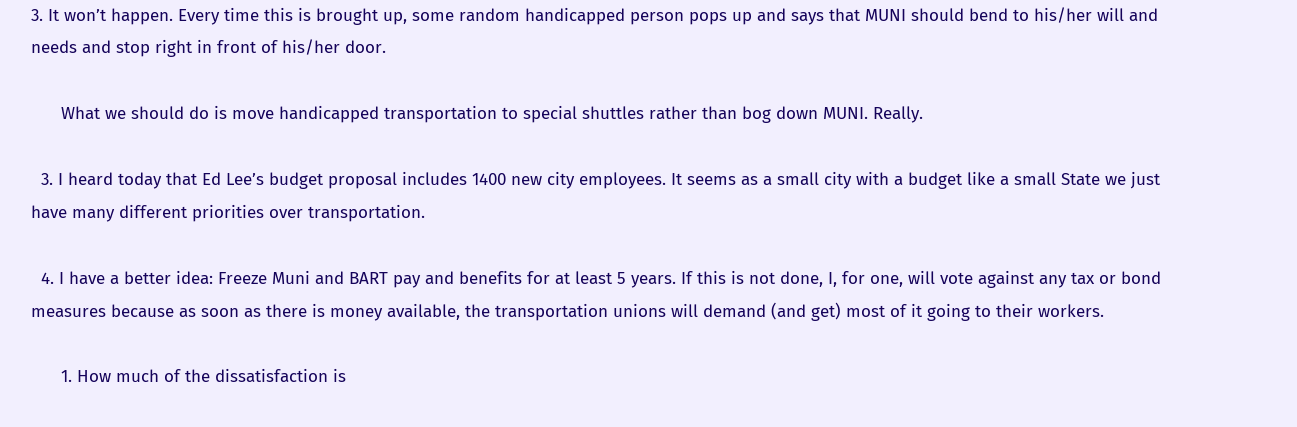3. It won’t happen. Every time this is brought up, some random handicapped person pops up and says that MUNI should bend to his/her will and needs and stop right in front of his/her door.

      What we should do is move handicapped transportation to special shuttles rather than bog down MUNI. Really.

  3. I heard today that Ed Lee’s budget proposal includes 1400 new city employees. It seems as a small city with a budget like a small State we just have many different priorities over transportation.

  4. I have a better idea: Freeze Muni and BART pay and benefits for at least 5 years. If this is not done, I, for one, will vote against any tax or bond measures because as soon as there is money available, the transportation unions will demand (and get) most of it going to their workers.

      1. How much of the dissatisfaction is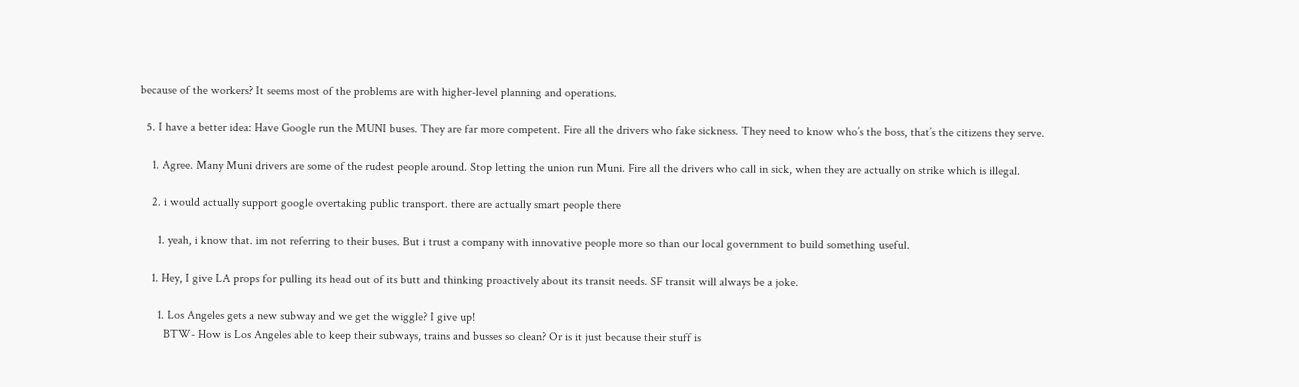because of the workers? It seems most of the problems are with higher-level planning and operations.

  5. I have a better idea: Have Google run the MUNI buses. They are far more competent. Fire all the drivers who fake sickness. They need to know who’s the boss, that’s the citizens they serve.

    1. Agree. Many Muni drivers are some of the rudest people around. Stop letting the union run Muni. Fire all the drivers who call in sick, when they are actually on strike which is illegal.

    2. i would actually support google overtaking public transport. there are actually smart people there

      1. yeah, i know that. im not referring to their buses. But i trust a company with innovative people more so than our local government to build something useful.

    1. Hey, I give LA props for pulling its head out of its butt and thinking proactively about its transit needs. SF transit will always be a joke.

      1. Los Angeles gets a new subway and we get the wiggle? I give up!
        BTW- How is Los Angeles able to keep their subways, trains and busses so clean? Or is it just because their stuff is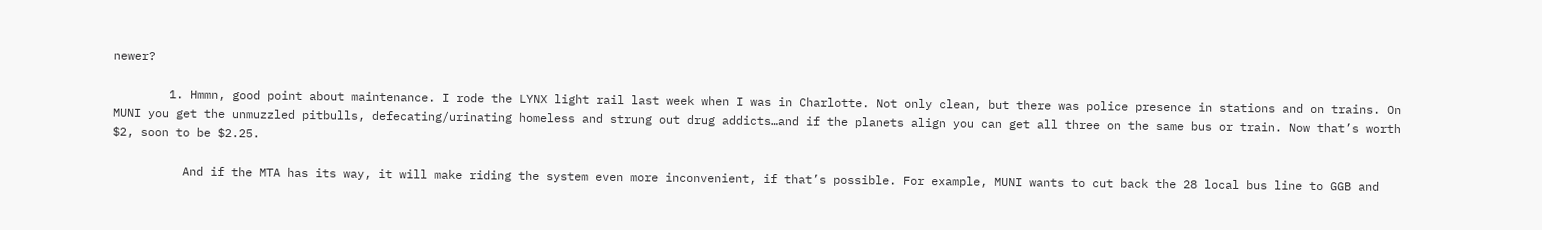newer?

        1. Hmmn, good point about maintenance. I rode the LYNX light rail last week when I was in Charlotte. Not only clean, but there was police presence in stations and on trains. On MUNI you get the unmuzzled pitbulls, defecating/urinating homeless and strung out drug addicts…and if the planets align you can get all three on the same bus or train. Now that’s worth $2, soon to be $2.25.

          And if the MTA has its way, it will make riding the system even more inconvenient, if that’s possible. For example, MUNI wants to cut back the 28 local bus line to GGB and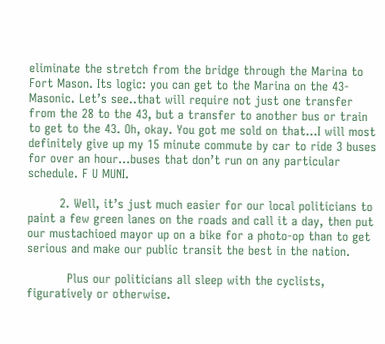eliminate the stretch from the bridge through the Marina to Fort Mason. Its logic: you can get to the Marina on the 43-Masonic. Let’s see..that will require not just one transfer from the 28 to the 43, but a transfer to another bus or train to get to the 43. Oh, okay. You got me sold on that…I will most definitely give up my 15 minute commute by car to ride 3 buses for over an hour…buses that don’t run on any particular schedule. F U MUNI.

        2. Well, it’s just much easier for our local politicians to paint a few green lanes on the roads and call it a day, then put our mustachioed mayor up on a bike for a photo-op than to get serious and make our public transit the best in the nation.

          Plus our politicians all sleep with the cyclists, figuratively or otherwise.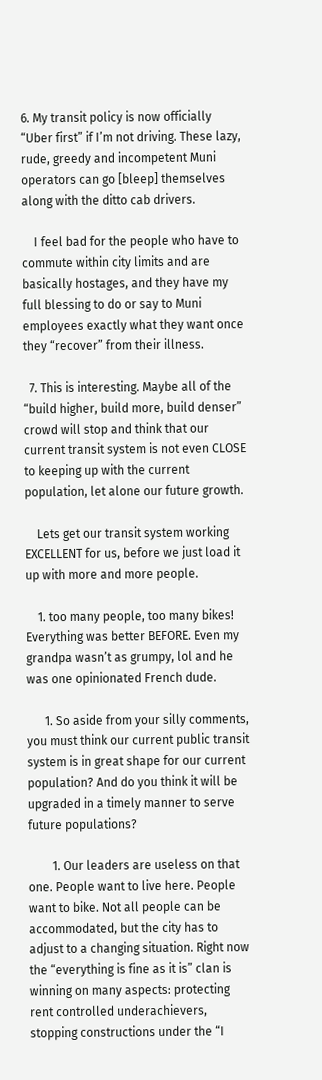6. My transit policy is now officially “Uber first” if I’m not driving. These lazy, rude, greedy and incompetent Muni operators can go [bleep] themselves along with the ditto cab drivers.

    I feel bad for the people who have to commute within city limits and are basically hostages, and they have my full blessing to do or say to Muni employees exactly what they want once they “recover” from their illness.

  7. This is interesting. Maybe all of the “build higher, build more, build denser” crowd will stop and think that our current transit system is not even CLOSE to keeping up with the current population, let alone our future growth.

    Lets get our transit system working EXCELLENT for us, before we just load it up with more and more people.

    1. too many people, too many bikes! Everything was better BEFORE. Even my grandpa wasn’t as grumpy, lol and he was one opinionated French dude.

      1. So aside from your silly comments, you must think our current public transit system is in great shape for our current population? And do you think it will be upgraded in a timely manner to serve future populations?

        1. Our leaders are useless on that one. People want to live here. People want to bike. Not all people can be accommodated, but the city has to adjust to a changing situation. Right now the “everything is fine as it is” clan is winning on many aspects: protecting rent controlled underachievers, stopping constructions under the “I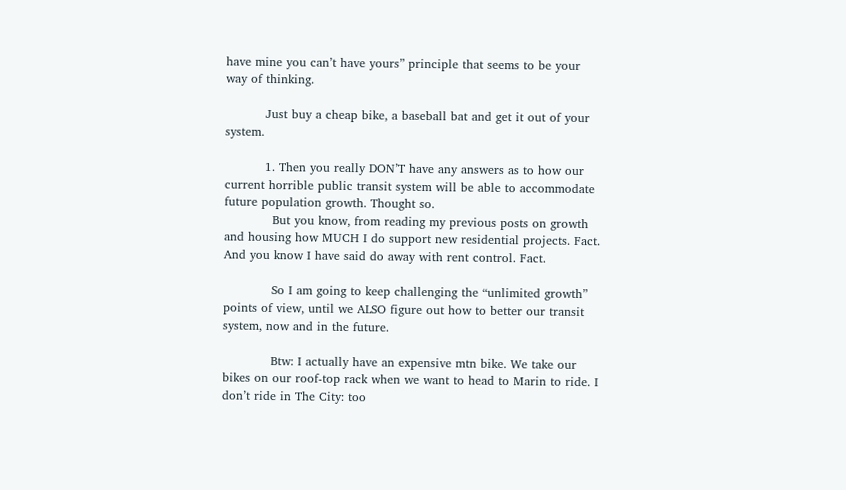have mine you can’t have yours” principle that seems to be your way of thinking.

          Just buy a cheap bike, a baseball bat and get it out of your system.

          1. Then you really DON’T have any answers as to how our current horrible public transit system will be able to accommodate future population growth. Thought so.
            But you know, from reading my previous posts on growth and housing how MUCH I do support new residential projects. Fact. And you know I have said do away with rent control. Fact.

            So I am going to keep challenging the “unlimited growth” points of view, until we ALSO figure out how to better our transit system, now and in the future.

            Btw: I actually have an expensive mtn bike. We take our bikes on our roof-top rack when we want to head to Marin to ride. I don’t ride in The City: too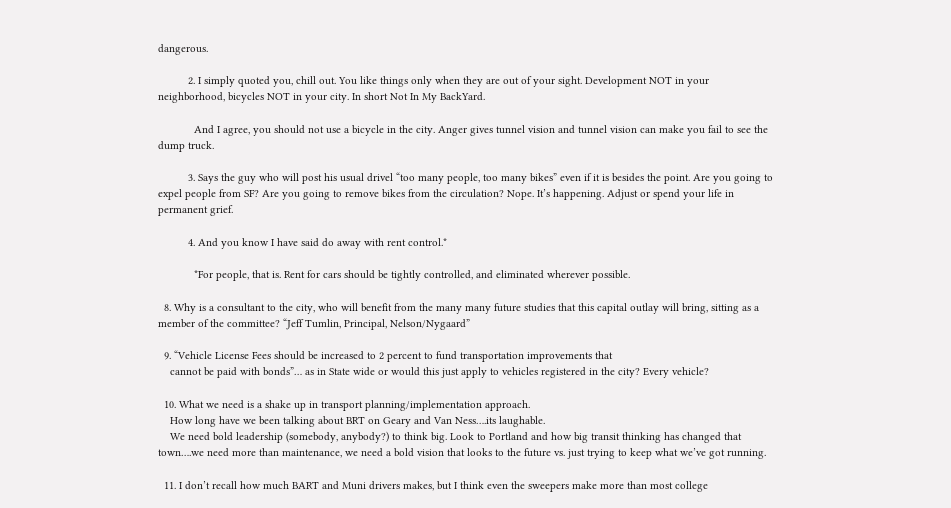dangerous.

          2. I simply quoted you, chill out. You like things only when they are out of your sight. Development NOT in your neighborhood, bicycles NOT in your city. In short Not In My BackYard.

            And I agree, you should not use a bicycle in the city. Anger gives tunnel vision and tunnel vision can make you fail to see the dump truck.

          3. Says the guy who will post his usual drivel “too many people, too many bikes” even if it is besides the point. Are you going to expel people from SF? Are you going to remove bikes from the circulation? Nope. It’s happening. Adjust or spend your life in permanent grief.

          4. And you know I have said do away with rent control.*

            *For people, that is. Rent for cars should be tightly controlled, and eliminated wherever possible.

  8. Why is a consultant to the city, who will benefit from the many many future studies that this capital outlay will bring, sitting as a member of the committee? “Jeff Tumlin, Principal, Nelson/Nygaard”

  9. “Vehicle License Fees should be increased to 2 percent to fund transportation improvements that
    cannot be paid with bonds”… as in State wide or would this just apply to vehicles registered in the city? Every vehicle?

  10. What we need is a shake up in transport planning/implementation approach.
    How long have we been talking about BRT on Geary and Van Ness….its laughable.
    We need bold leadership (somebody, anybody?) to think big. Look to Portland and how big transit thinking has changed that town….we need more than maintenance, we need a bold vision that looks to the future vs. just trying to keep what we’ve got running.

  11. I don’t recall how much BART and Muni drivers makes, but I think even the sweepers make more than most college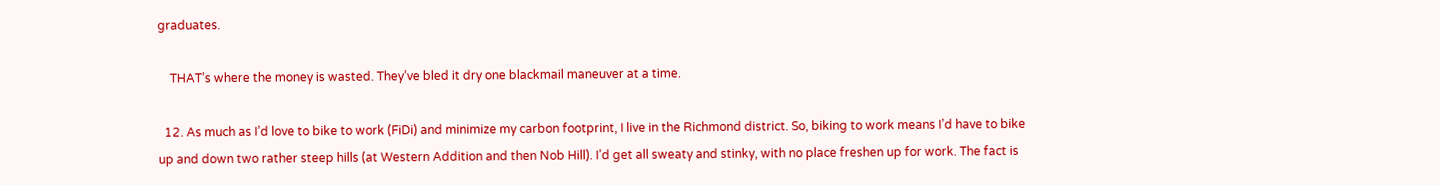graduates.

    THAT’s where the money is wasted. They’ve bled it dry one blackmail maneuver at a time.

  12. As much as I’d love to bike to work (FiDi) and minimize my carbon footprint, I live in the Richmond district. So, biking to work means I’d have to bike up and down two rather steep hills (at Western Addition and then Nob Hill). I’d get all sweaty and stinky, with no place freshen up for work. The fact is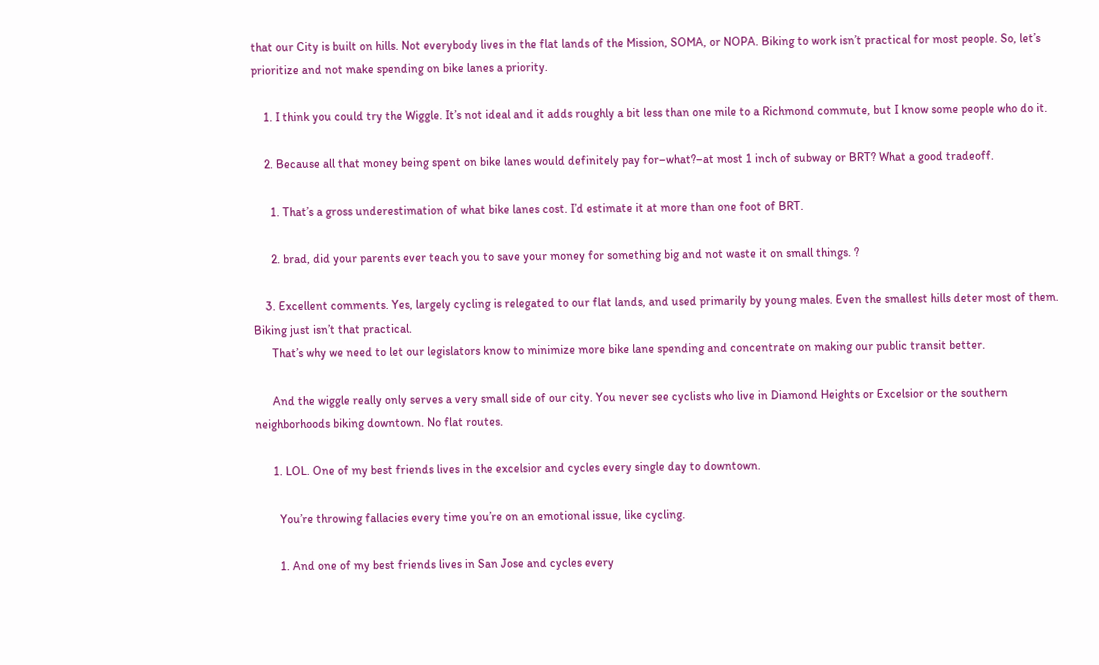that our City is built on hills. Not everybody lives in the flat lands of the Mission, SOMA, or NOPA. Biking to work isn’t practical for most people. So, let’s prioritize and not make spending on bike lanes a priority.

    1. I think you could try the Wiggle. It’s not ideal and it adds roughly a bit less than one mile to a Richmond commute, but I know some people who do it.

    2. Because all that money being spent on bike lanes would definitely pay for–what?–at most 1 inch of subway or BRT? What a good tradeoff.

      1. That’s a gross underestimation of what bike lanes cost. I’d estimate it at more than one foot of BRT.

      2. brad, did your parents ever teach you to save your money for something big and not waste it on small things. ?

    3. Excellent comments. Yes, largely cycling is relegated to our flat lands, and used primarily by young males. Even the smallest hills deter most of them. Biking just isn’t that practical.
      That’s why we need to let our legislators know to minimize more bike lane spending and concentrate on making our public transit better.

      And the wiggle really only serves a very small side of our city. You never see cyclists who live in Diamond Heights or Excelsior or the southern neighborhoods biking downtown. No flat routes.

      1. LOL. One of my best friends lives in the excelsior and cycles every single day to downtown.

        You’re throwing fallacies every time you’re on an emotional issue, like cycling.

        1. And one of my best friends lives in San Jose and cycles every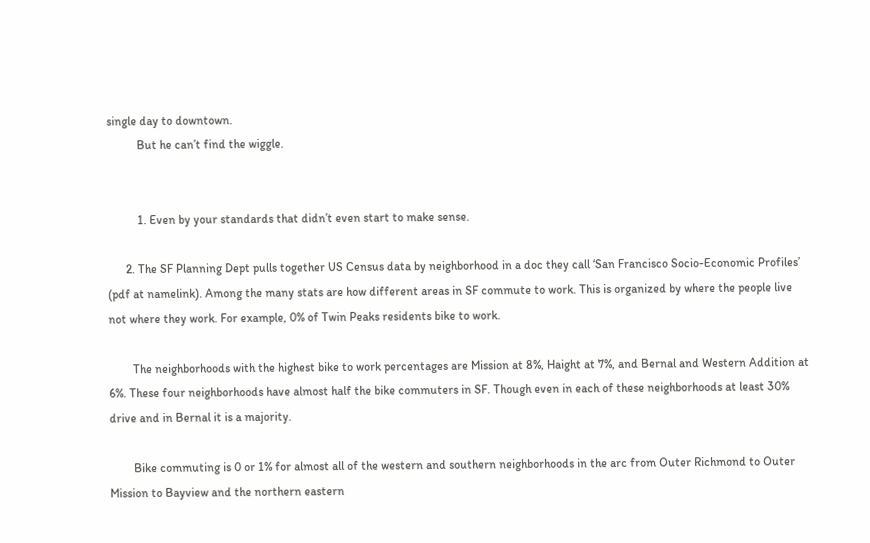single day to downtown.
          But he can’t find the wiggle.


          1. Even by your standards that didn’t even start to make sense.

      2. The SF Planning Dept pulls together US Census data by neighborhood in a doc they call ‘San Francisco Socio-Economic Profiles’ (pdf at namelink). Among the many stats are how different areas in SF commute to work. This is organized by where the people live not where they work. For example, 0% of Twin Peaks residents bike to work.

        The neighborhoods with the highest bike to work percentages are Mission at 8%, Haight at 7%, and Bernal and Western Addition at 6%. These four neighborhoods have almost half the bike commuters in SF. Though even in each of these neighborhoods at least 30% drive and in Bernal it is a majority.

        Bike commuting is 0 or 1% for almost all of the western and southern neighborhoods in the arc from Outer Richmond to Outer Mission to Bayview and the northern eastern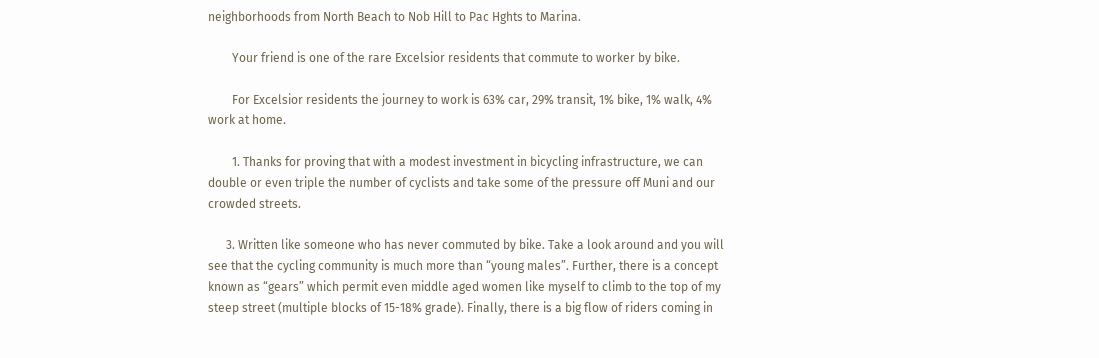neighborhoods from North Beach to Nob Hill to Pac Hghts to Marina.

        Your friend is one of the rare Excelsior residents that commute to worker by bike.

        For Excelsior residents the journey to work is 63% car, 29% transit, 1% bike, 1% walk, 4% work at home.

        1. Thanks for proving that with a modest investment in bicycling infrastructure, we can double or even triple the number of cyclists and take some of the pressure off Muni and our crowded streets.

      3. Written like someone who has never commuted by bike. Take a look around and you will see that the cycling community is much more than “young males”. Further, there is a concept known as “gears” which permit even middle aged women like myself to climb to the top of my steep street (multiple blocks of 15-18% grade). Finally, there is a big flow of riders coming in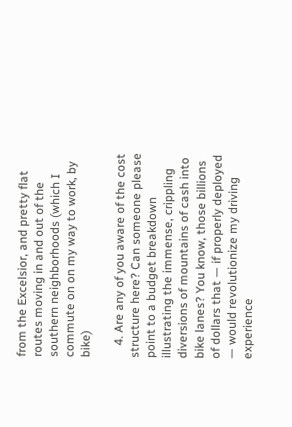from the Excelsior, and pretty flat routes moving in and out of the southern neighborhoods (which I commute on on my way to work, by bike)

    4. Are any of you aware of the cost structure here? Can someone please point to a budget breakdown illustrating the immense, crippling diversions of mountains of cash into bike lanes? You know, those billions of dollars that — if properly deployed — would revolutionize my driving experience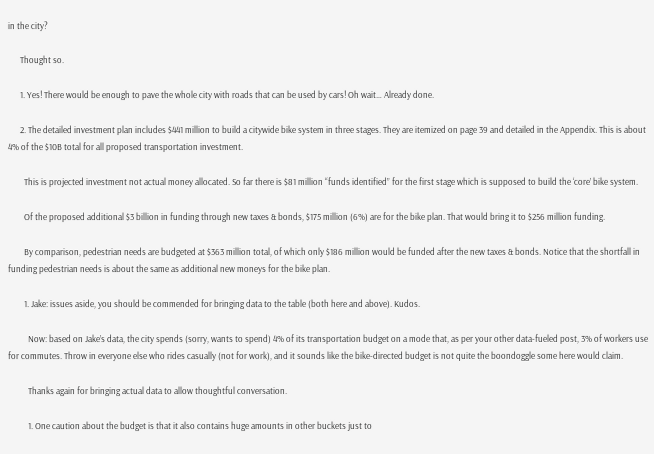in the city?

      Thought so.

      1. Yes! There would be enough to pave the whole city with roads that can be used by cars! Oh wait… Already done.

      2. The detailed investment plan includes $441 million to build a citywide bike system in three stages. They are itemized on page 39 and detailed in the Appendix. This is about 4% of the $10B total for all proposed transportation investment.

        This is projected investment not actual money allocated. So far there is $81 million “funds identified” for the first stage which is supposed to build the ‘core’ bike system.

        Of the proposed additional $3 billion in funding through new taxes & bonds, $175 million (6%) are for the bike plan. That would bring it to $256 million funding.

        By comparison, pedestrian needs are budgeted at $363 million total, of which only $186 million would be funded after the new taxes & bonds. Notice that the shortfall in funding pedestrian needs is about the same as additional new moneys for the bike plan.

        1. Jake: issues aside, you should be commended for bringing data to the table (both here and above). Kudos.

          Now: based on Jake’s data, the city spends (sorry, wants to spend) 4% of its transportation budget on a mode that, as per your other data-fueled post, 3% of workers use for commutes. Throw in everyone else who rides casually (not for work), and it sounds like the bike-directed budget is not quite the boondoggle some here would claim.

          Thanks again for bringing actual data to allow thoughtful conversation.

          1. One caution about the budget is that it also contains huge amounts in other buckets just to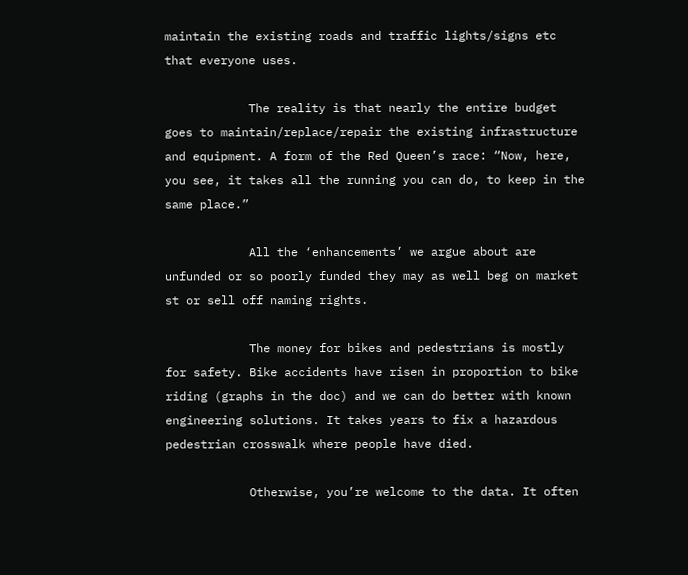maintain the existing roads and traffic lights/signs etc that everyone uses.

            The reality is that nearly the entire budget goes to maintain/replace/repair the existing infrastructure and equipment. A form of the Red Queen’s race: “Now, here, you see, it takes all the running you can do, to keep in the same place.”

            All the ‘enhancements’ we argue about are unfunded or so poorly funded they may as well beg on market st or sell off naming rights.

            The money for bikes and pedestrians is mostly for safety. Bike accidents have risen in proportion to bike riding (graphs in the doc) and we can do better with known engineering solutions. It takes years to fix a hazardous pedestrian crosswalk where people have died.

            Otherwise, you’re welcome to the data. It often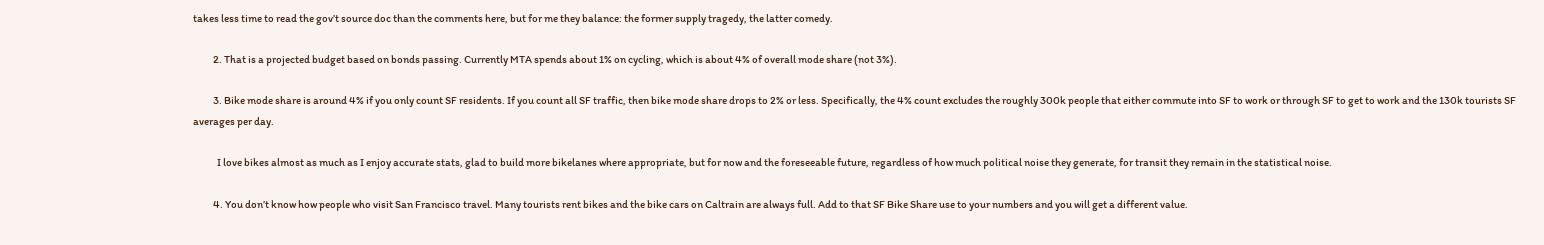takes less time to read the gov’t source doc than the comments here, but for me they balance: the former supply tragedy, the latter comedy.

          2. That is a projected budget based on bonds passing. Currently MTA spends about 1% on cycling, which is about 4% of overall mode share (not 3%).

          3. Bike mode share is around 4% if you only count SF residents. If you count all SF traffic, then bike mode share drops to 2% or less. Specifically, the 4% count excludes the roughly 300k people that either commute into SF to work or through SF to get to work and the 130k tourists SF averages per day.

            I love bikes almost as much as I enjoy accurate stats, glad to build more bikelanes where appropriate, but for now and the foreseeable future, regardless of how much political noise they generate, for transit they remain in the statistical noise.

          4. You don’t know how people who visit San Francisco travel. Many tourists rent bikes and the bike cars on Caltrain are always full. Add to that SF Bike Share use to your numbers and you will get a different value.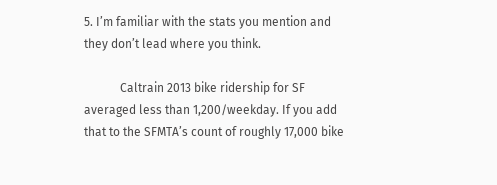5. I’m familiar with the stats you mention and they don’t lead where you think.

            Caltrain 2013 bike ridership for SF averaged less than 1,200/weekday. If you add that to the SFMTA’s count of roughly 17,000 bike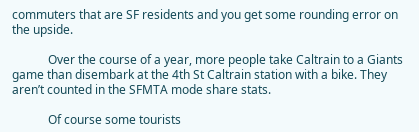commuters that are SF residents and you get some rounding error on the upside.

            Over the course of a year, more people take Caltrain to a Giants game than disembark at the 4th St Caltrain station with a bike. They aren’t counted in the SFMTA mode share stats.

            Of course some tourists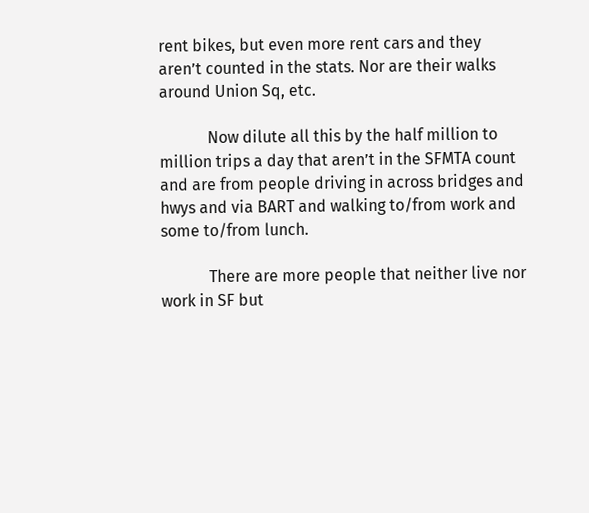rent bikes, but even more rent cars and they aren’t counted in the stats. Nor are their walks around Union Sq, etc.

            Now dilute all this by the half million to million trips a day that aren’t in the SFMTA count and are from people driving in across bridges and hwys and via BART and walking to/from work and some to/from lunch.

            There are more people that neither live nor work in SF but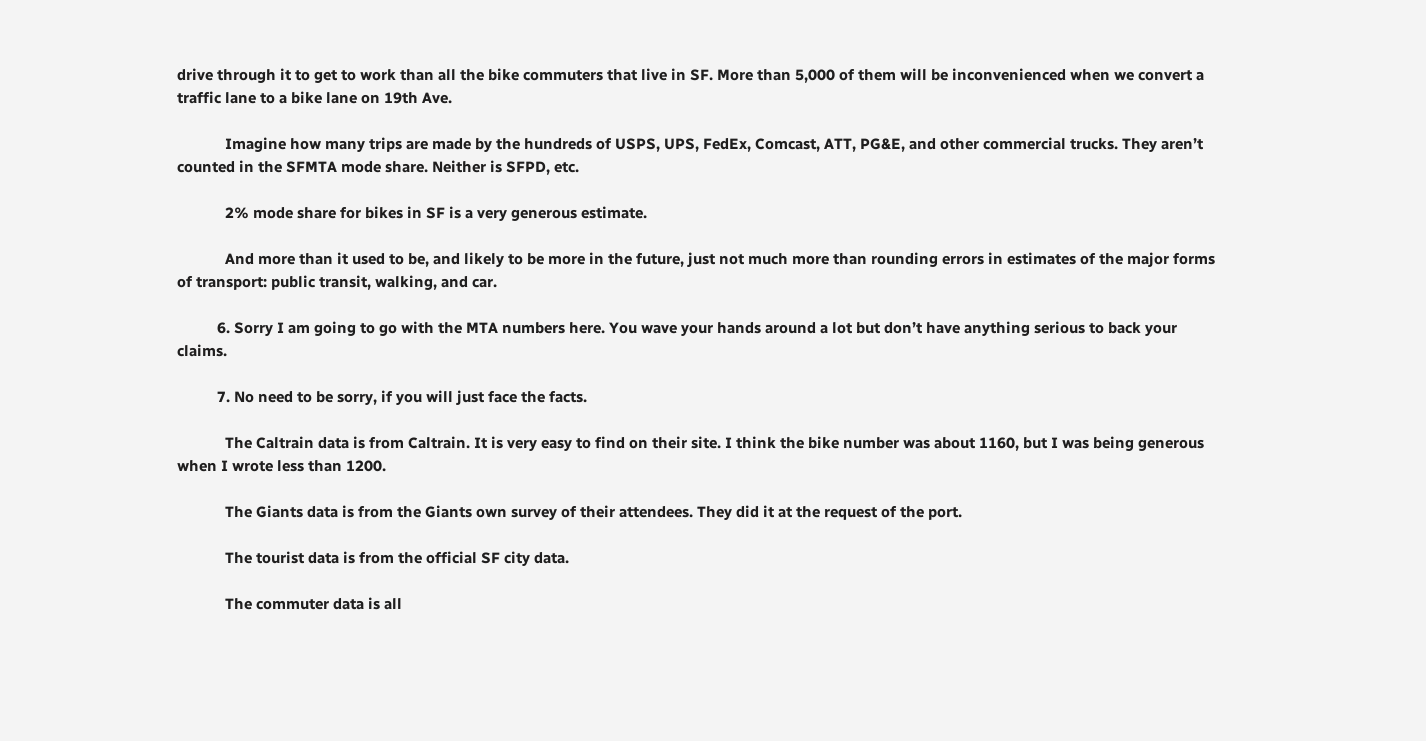drive through it to get to work than all the bike commuters that live in SF. More than 5,000 of them will be inconvenienced when we convert a traffic lane to a bike lane on 19th Ave.

            Imagine how many trips are made by the hundreds of USPS, UPS, FedEx, Comcast, ATT, PG&E, and other commercial trucks. They aren’t counted in the SFMTA mode share. Neither is SFPD, etc.

            2% mode share for bikes in SF is a very generous estimate.

            And more than it used to be, and likely to be more in the future, just not much more than rounding errors in estimates of the major forms of transport: public transit, walking, and car.

          6. Sorry I am going to go with the MTA numbers here. You wave your hands around a lot but don’t have anything serious to back your claims.

          7. No need to be sorry, if you will just face the facts.

            The Caltrain data is from Caltrain. It is very easy to find on their site. I think the bike number was about 1160, but I was being generous when I wrote less than 1200.

            The Giants data is from the Giants own survey of their attendees. They did it at the request of the port.

            The tourist data is from the official SF city data.

            The commuter data is all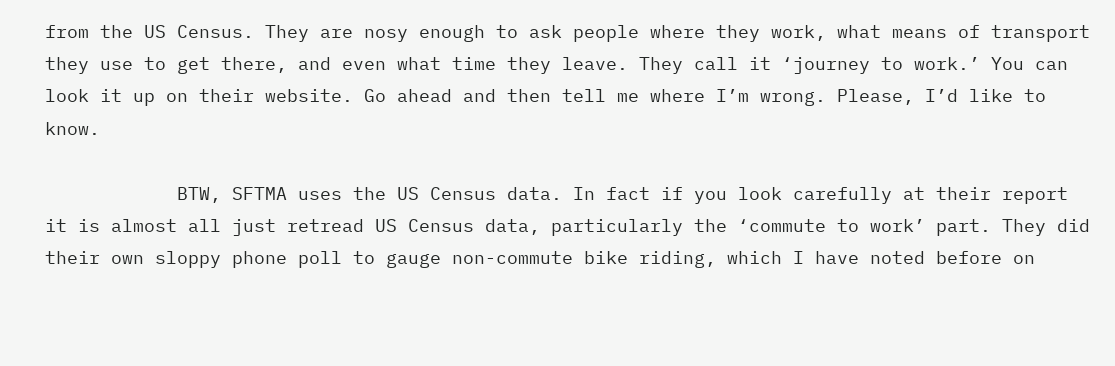from the US Census. They are nosy enough to ask people where they work, what means of transport they use to get there, and even what time they leave. They call it ‘journey to work.’ You can look it up on their website. Go ahead and then tell me where I’m wrong. Please, I’d like to know.

            BTW, SFTMA uses the US Census data. In fact if you look carefully at their report it is almost all just retread US Census data, particularly the ‘commute to work’ part. They did their own sloppy phone poll to gauge non-commute bike riding, which I have noted before on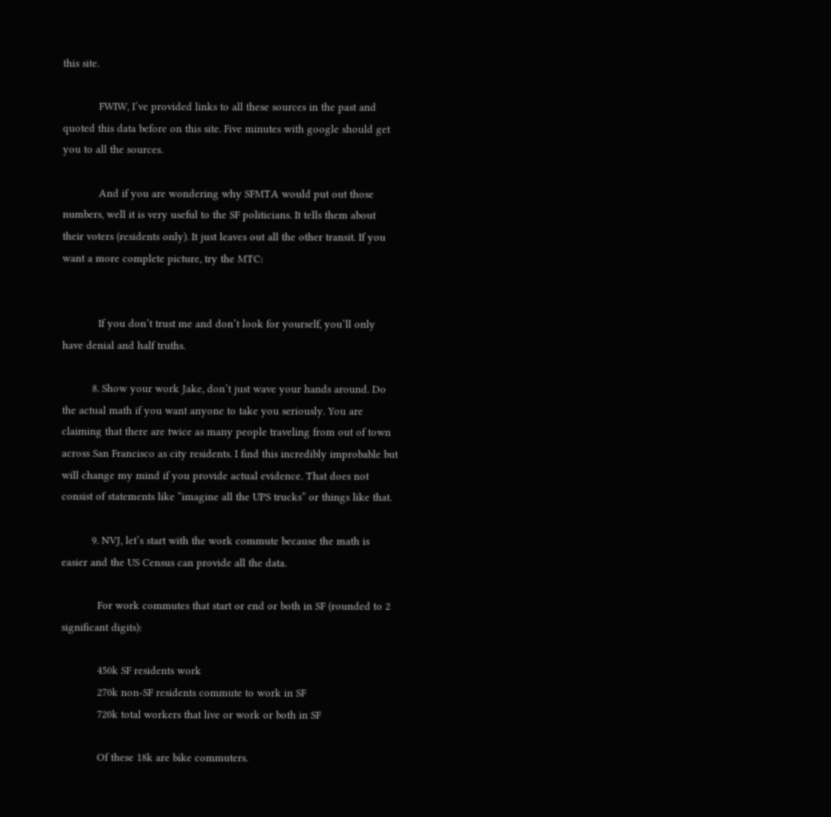this site.

            FWIW, I’ve provided links to all these sources in the past and quoted this data before on this site. Five minutes with google should get you to all the sources.

            And if you are wondering why SFMTA would put out those numbers, well it is very useful to the SF politicians. It tells them about their voters (residents only). It just leaves out all the other transit. If you want a more complete picture, try the MTC:


            If you don’t trust me and don’t look for yourself, you’ll only have denial and half truths.

          8. Show your work Jake, don’t just wave your hands around. Do the actual math if you want anyone to take you seriously. You are claiming that there are twice as many people traveling from out of town across San Francisco as city residents. I find this incredibly improbable but will change my mind if you provide actual evidence. That does not consist of statements like “imagine all the UPS trucks” or things like that.

          9. NVJ, let’s start with the work commute because the math is easier and the US Census can provide all the data.

            For work commutes that start or end or both in SF (rounded to 2 significant digits):

            450k SF residents work
            270k non-SF residents commute to work in SF
            720k total workers that live or work or both in SF

            Of these 18k are bike commuters.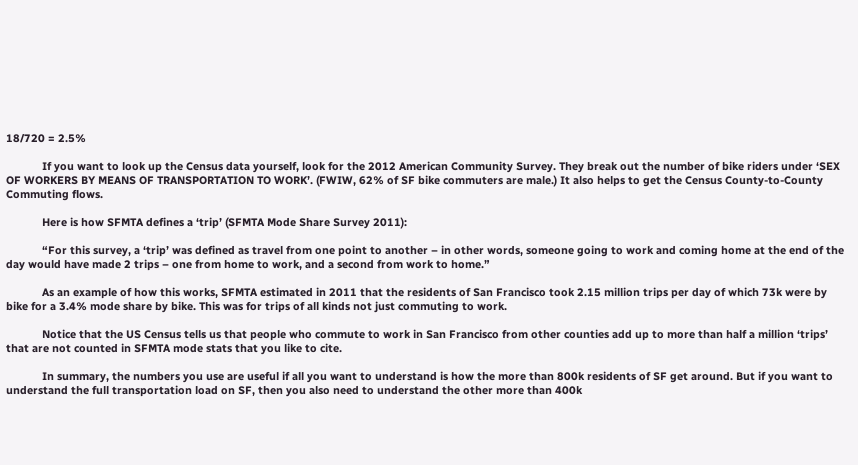18/720 = 2.5%

            If you want to look up the Census data yourself, look for the 2012 American Community Survey. They break out the number of bike riders under ‘SEX OF WORKERS BY MEANS OF TRANSPORTATION TO WORK’. (FWIW, 62% of SF bike commuters are male.) It also helps to get the Census County-to-County Commuting flows.

            Here is how SFMTA defines a ‘trip’ (SFMTA Mode Share Survey 2011):

            “For this survey, a ‘trip’ was defined as travel from one point to another – in other words, someone going to work and coming home at the end of the day would have made 2 trips – one from home to work, and a second from work to home.”

            As an example of how this works, SFMTA estimated in 2011 that the residents of San Francisco took 2.15 million trips per day of which 73k were by bike for a 3.4% mode share by bike. This was for trips of all kinds not just commuting to work.

            Notice that the US Census tells us that people who commute to work in San Francisco from other counties add up to more than half a million ‘trips’ that are not counted in SFMTA mode stats that you like to cite.

            In summary, the numbers you use are useful if all you want to understand is how the more than 800k residents of SF get around. But if you want to understand the full transportation load on SF, then you also need to understand the other more than 400k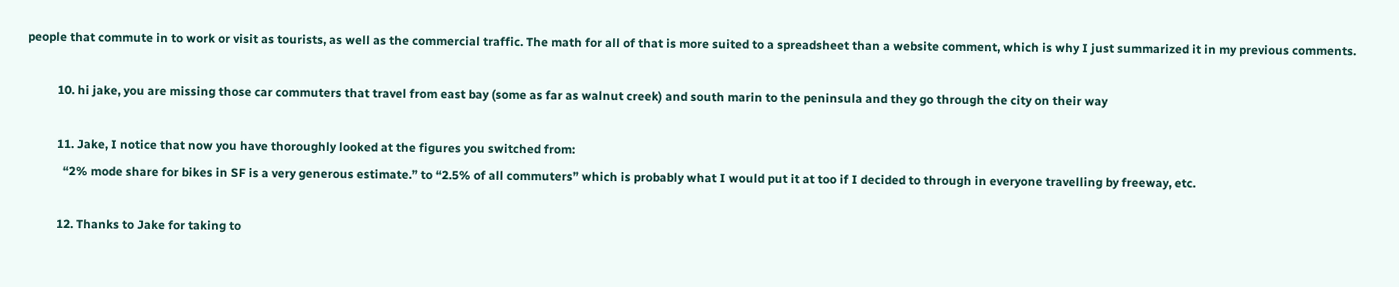people that commute in to work or visit as tourists, as well as the commercial traffic. The math for all of that is more suited to a spreadsheet than a website comment, which is why I just summarized it in my previous comments.

          10. hi jake, you are missing those car commuters that travel from east bay (some as far as walnut creek) and south marin to the peninsula and they go through the city on their way

          11. Jake, I notice that now you have thoroughly looked at the figures you switched from:
            “2% mode share for bikes in SF is a very generous estimate.” to “2.5% of all commuters” which is probably what I would put it at too if I decided to through in everyone travelling by freeway, etc.

          12. Thanks to Jake for taking to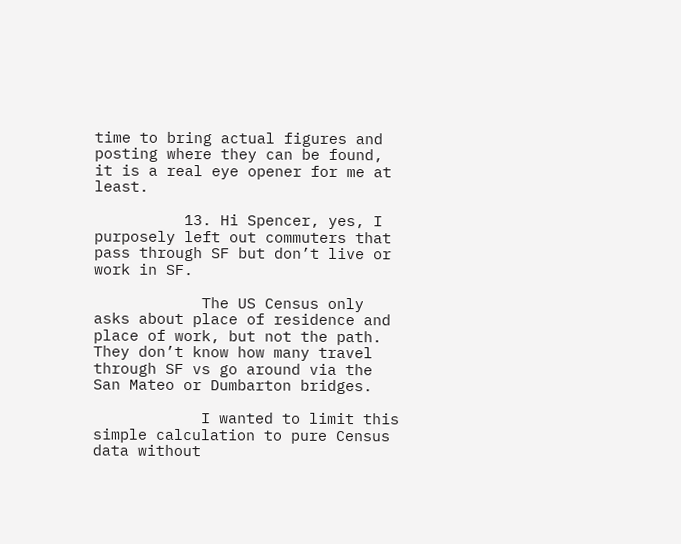time to bring actual figures and posting where they can be found, it is a real eye opener for me at least.

          13. Hi Spencer, yes, I purposely left out commuters that pass through SF but don’t live or work in SF.

            The US Census only asks about place of residence and place of work, but not the path. They don’t know how many travel through SF vs go around via the San Mateo or Dumbarton bridges.

            I wanted to limit this simple calculation to pure Census data without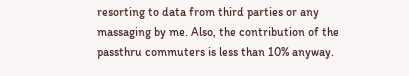resorting to data from third parties or any massaging by me. Also, the contribution of the passthru commuters is less than 10% anyway.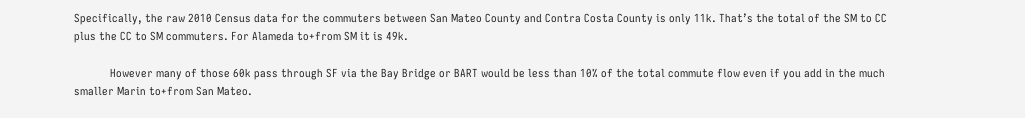Specifically, the raw 2010 Census data for the commuters between San Mateo County and Contra Costa County is only 11k. That’s the total of the SM to CC plus the CC to SM commuters. For Alameda to+from SM it is 49k.

            However many of those 60k pass through SF via the Bay Bridge or BART would be less than 10% of the total commute flow even if you add in the much smaller Marin to+from San Mateo.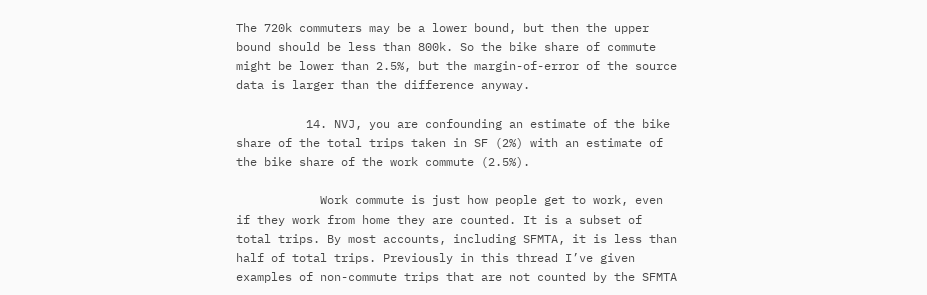The 720k commuters may be a lower bound, but then the upper bound should be less than 800k. So the bike share of commute might be lower than 2.5%, but the margin-of-error of the source data is larger than the difference anyway.

          14. NVJ, you are confounding an estimate of the bike share of the total trips taken in SF (2%) with an estimate of the bike share of the work commute (2.5%).

            Work commute is just how people get to work, even if they work from home they are counted. It is a subset of total trips. By most accounts, including SFMTA, it is less than half of total trips. Previously in this thread I’ve given examples of non-commute trips that are not counted by the SFMTA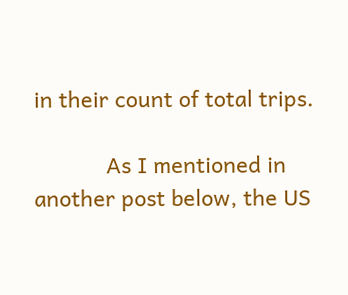in their count of total trips.

            As I mentioned in another post below, the US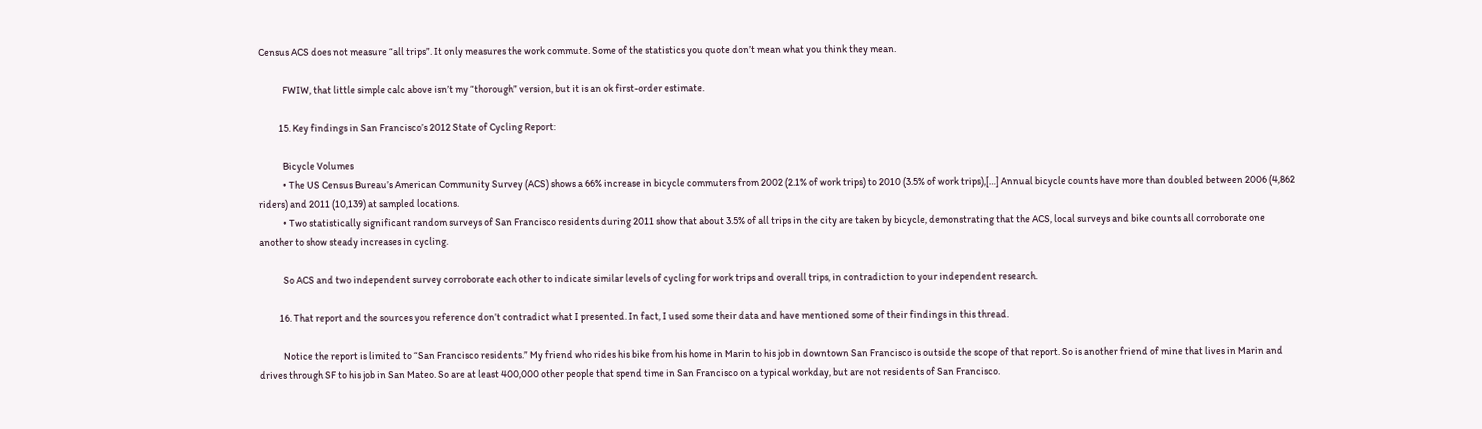Census ACS does not measure “all trips”. It only measures the work commute. Some of the statistics you quote don’t mean what you think they mean.

            FWIW, that little simple calc above isn’t my “thorough” version, but it is an ok first-order estimate.

          15. Key findings in San Francisco’s 2012 State of Cycling Report:

            Bicycle Volumes
            • The US Census Bureau’s American Community Survey (ACS) shows a 66% increase in bicycle commuters from 2002 (2.1% of work trips) to 2010 (3.5% of work trips),[…] Annual bicycle counts have more than doubled between 2006 (4,862 riders) and 2011 (10,139) at sampled locations.
            • Two statistically significant random surveys of San Francisco residents during 2011 show that about 3.5% of all trips in the city are taken by bicycle, demonstrating that the ACS, local surveys and bike counts all corroborate one another to show steady increases in cycling.

            So ACS and two independent survey corroborate each other to indicate similar levels of cycling for work trips and overall trips, in contradiction to your independent research.

          16. That report and the sources you reference don’t contradict what I presented. In fact, I used some their data and have mentioned some of their findings in this thread.

            Notice the report is limited to “San Francisco residents.” My friend who rides his bike from his home in Marin to his job in downtown San Francisco is outside the scope of that report. So is another friend of mine that lives in Marin and drives through SF to his job in San Mateo. So are at least 400,000 other people that spend time in San Francisco on a typical workday, but are not residents of San Francisco.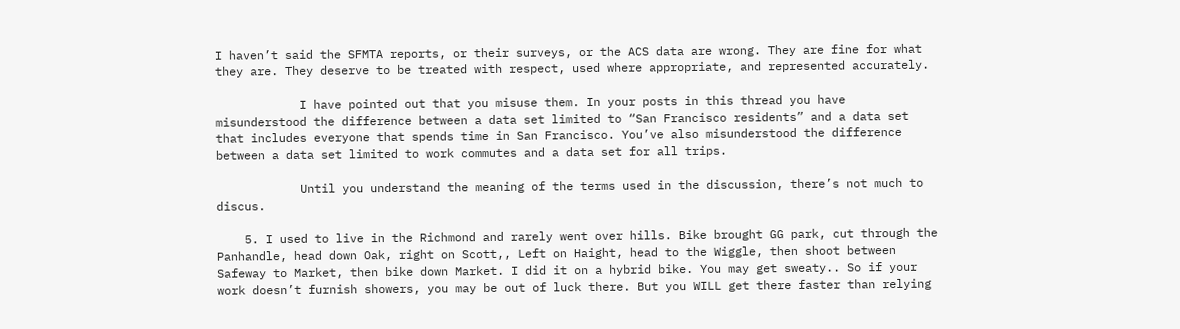I haven’t said the SFMTA reports, or their surveys, or the ACS data are wrong. They are fine for what they are. They deserve to be treated with respect, used where appropriate, and represented accurately.

            I have pointed out that you misuse them. In your posts in this thread you have misunderstood the difference between a data set limited to “San Francisco residents” and a data set that includes everyone that spends time in San Francisco. You’ve also misunderstood the difference between a data set limited to work commutes and a data set for all trips.

            Until you understand the meaning of the terms used in the discussion, there’s not much to discus.

    5. I used to live in the Richmond and rarely went over hills. Bike brought GG park, cut through the Panhandle, head down Oak, right on Scott,, Left on Haight, head to the Wiggle, then shoot between Safeway to Market, then bike down Market. I did it on a hybrid bike. You may get sweaty.. So if your work doesn’t furnish showers, you may be out of luck there. But you WILL get there faster than relying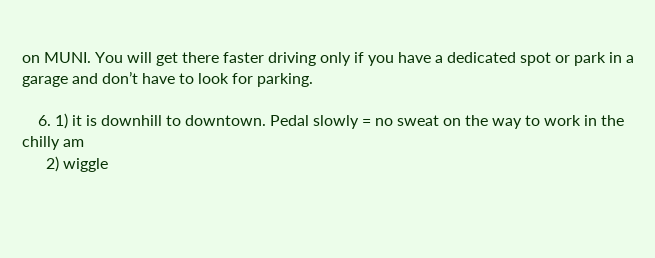on MUNI. You will get there faster driving only if you have a dedicated spot or park in a garage and don’t have to look for parking.

    6. 1) it is downhill to downtown. Pedal slowly = no sweat on the way to work in the chilly am
      2) wiggle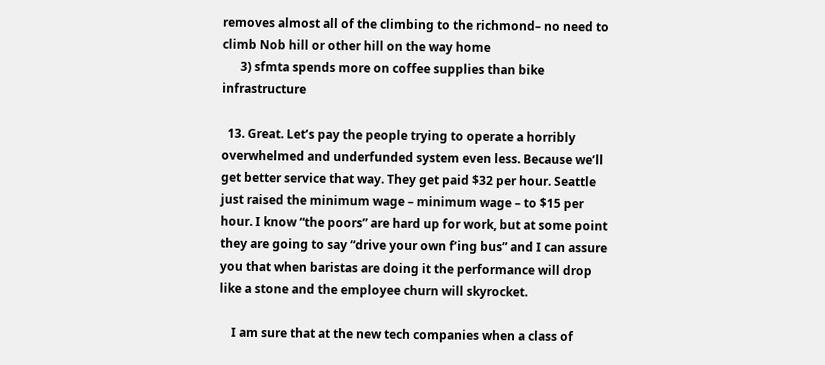removes almost all of the climbing to the richmond– no need to climb Nob hill or other hill on the way home
      3) sfmta spends more on coffee supplies than bike infrastructure

  13. Great. Let’s pay the people trying to operate a horribly overwhelmed and underfunded system even less. Because we’ll get better service that way. They get paid $32 per hour. Seattle just raised the minimum wage – minimum wage – to $15 per hour. I know “the poors” are hard up for work, but at some point they are going to say “drive your own f’ing bus” and I can assure you that when baristas are doing it the performance will drop like a stone and the employee churn will skyrocket.

    I am sure that at the new tech companies when a class of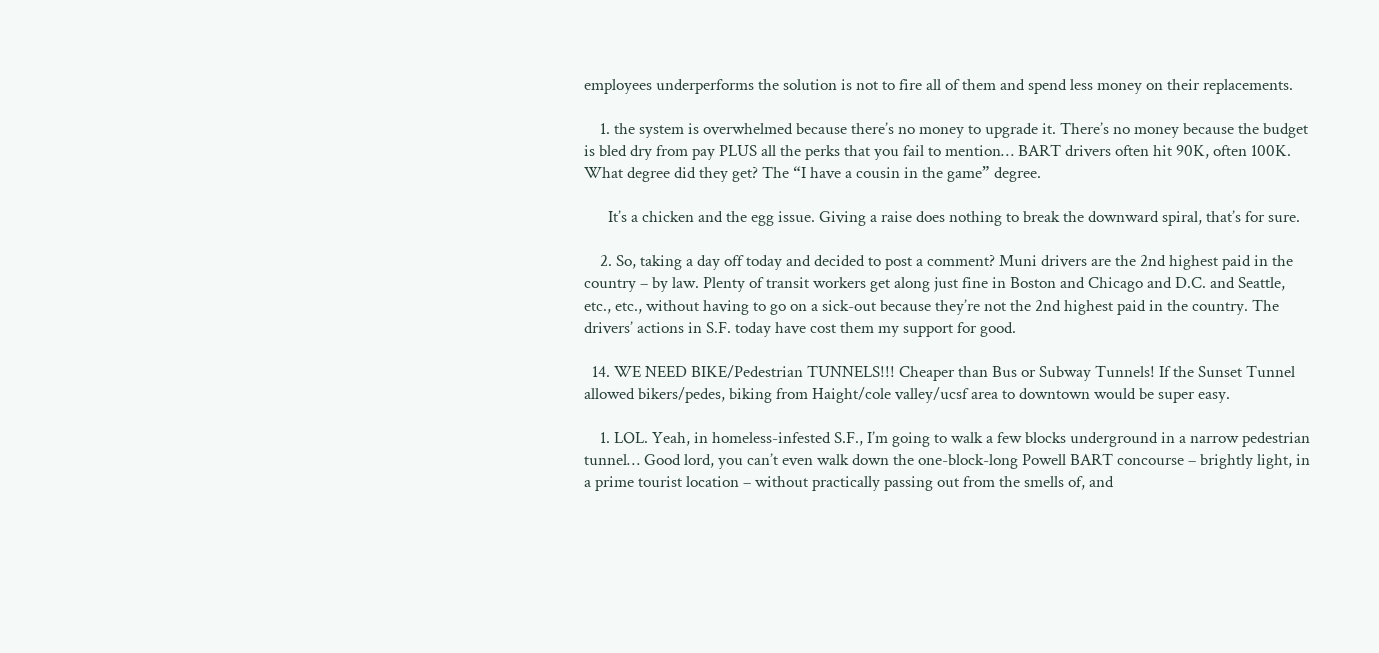employees underperforms the solution is not to fire all of them and spend less money on their replacements.

    1. the system is overwhelmed because there’s no money to upgrade it. There’s no money because the budget is bled dry from pay PLUS all the perks that you fail to mention… BART drivers often hit 90K, often 100K. What degree did they get? The “I have a cousin in the game” degree.

      It’s a chicken and the egg issue. Giving a raise does nothing to break the downward spiral, that’s for sure.

    2. So, taking a day off today and decided to post a comment? Muni drivers are the 2nd highest paid in the country – by law. Plenty of transit workers get along just fine in Boston and Chicago and D.C. and Seattle, etc., etc., without having to go on a sick-out because they’re not the 2nd highest paid in the country. The drivers’ actions in S.F. today have cost them my support for good.

  14. WE NEED BIKE/Pedestrian TUNNELS!!! Cheaper than Bus or Subway Tunnels! If the Sunset Tunnel allowed bikers/pedes, biking from Haight/cole valley/ucsf area to downtown would be super easy.

    1. LOL. Yeah, in homeless-infested S.F., I’m going to walk a few blocks underground in a narrow pedestrian tunnel… Good lord, you can’t even walk down the one-block-long Powell BART concourse – brightly light, in a prime tourist location – without practically passing out from the smells of, and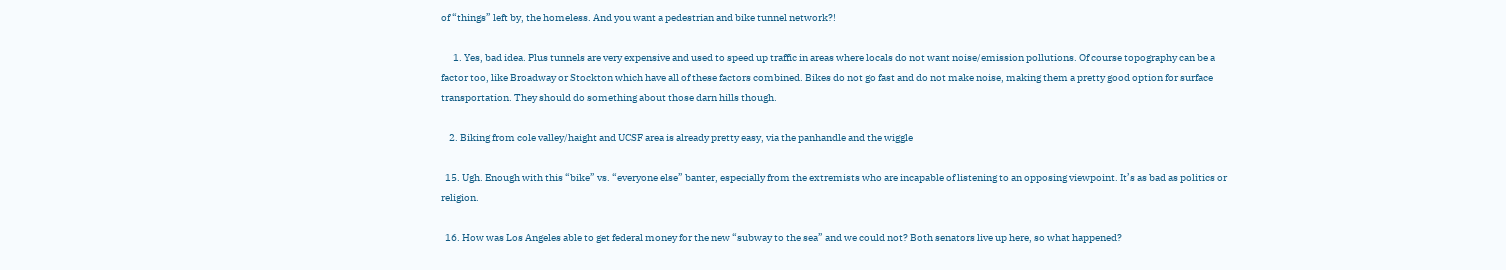of “things” left by, the homeless. And you want a pedestrian and bike tunnel network?!

      1. Yes, bad idea. Plus tunnels are very expensive and used to speed up traffic in areas where locals do not want noise/emission pollutions. Of course topography can be a factor too, like Broadway or Stockton which have all of these factors combined. Bikes do not go fast and do not make noise, making them a pretty good option for surface transportation. They should do something about those darn hills though.

    2. Biking from cole valley/haight and UCSF area is already pretty easy, via the panhandle and the wiggle

  15. Ugh. Enough with this “bike” vs. “everyone else” banter, especially from the extremists who are incapable of listening to an opposing viewpoint. It’s as bad as politics or religion.

  16. How was Los Angeles able to get federal money for the new “subway to the sea” and we could not? Both senators live up here, so what happened?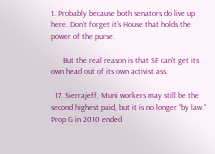1. Probably because both senators do live up here. Don’t forget it’s House that holds the power of the purse.

      But the real reason is that SF can’t get its own head out of its own activist ass.

  17. Sierrajeff, Muni workers may still be the second highest paid, but it is no longer “by law.” Prop G in 2010 ended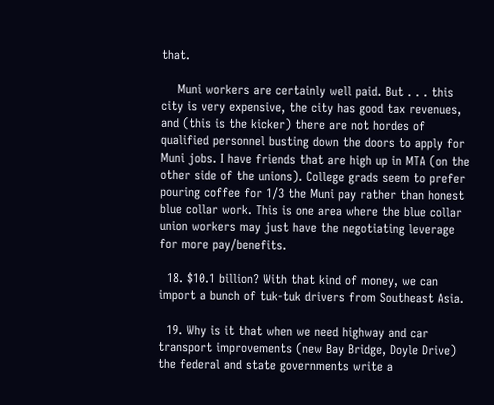that.

    Muni workers are certainly well paid. But . . . this city is very expensive, the city has good tax revenues, and (this is the kicker) there are not hordes of qualified personnel busting down the doors to apply for Muni jobs. I have friends that are high up in MTA (on the other side of the unions). College grads seem to prefer pouring coffee for 1/3 the Muni pay rather than honest blue collar work. This is one area where the blue collar union workers may just have the negotiating leverage for more pay/benefits.

  18. $10.1 billion? With that kind of money, we can import a bunch of tuk-tuk drivers from Southeast Asia.

  19. Why is it that when we need highway and car transport improvements (new Bay Bridge, Doyle Drive) the federal and state governments write a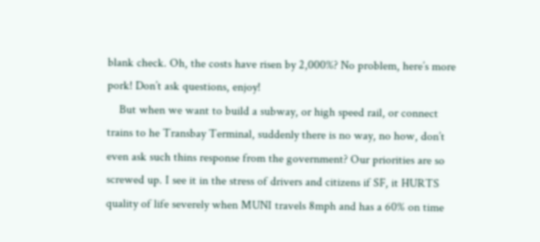blank check. Oh, the costs have risen by 2,000%? No problem, here’s more pork! Don’t ask questions, enjoy!
    But when we want to build a subway, or high speed rail, or connect trains to he Transbay Terminal, suddenly there is no way, no how, don’t even ask such thins response from the government? Our priorities are so screwed up. I see it in the stress of drivers and citizens if SF, it HURTS quality of life severely when MUNI travels 8mph and has a 60% on time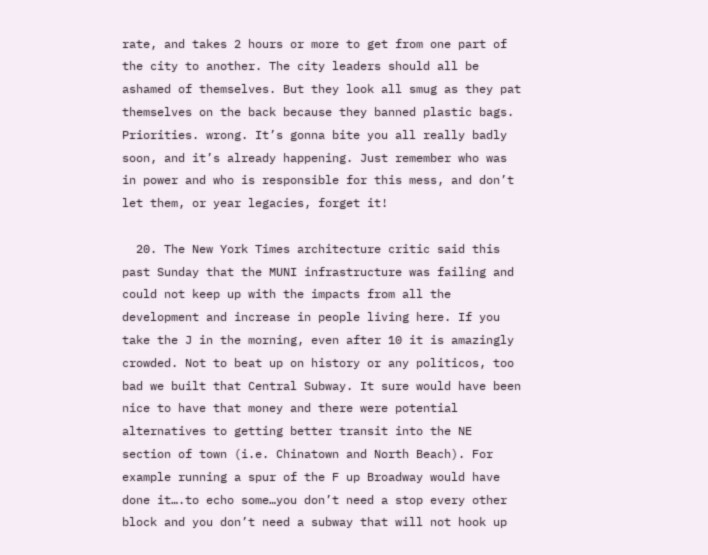rate, and takes 2 hours or more to get from one part of the city to another. The city leaders should all be ashamed of themselves. But they look all smug as they pat themselves on the back because they banned plastic bags. Priorities. wrong. It’s gonna bite you all really badly soon, and it’s already happening. Just remember who was in power and who is responsible for this mess, and don’t let them, or year legacies, forget it!

  20. The New York Times architecture critic said this past Sunday that the MUNI infrastructure was failing and could not keep up with the impacts from all the development and increase in people living here. If you take the J in the morning, even after 10 it is amazingly crowded. Not to beat up on history or any politicos, too bad we built that Central Subway. It sure would have been nice to have that money and there were potential alternatives to getting better transit into the NE section of town (i.e. Chinatown and North Beach). For example running a spur of the F up Broadway would have done it….to echo some…you don’t need a stop every other block and you don’t need a subway that will not hook up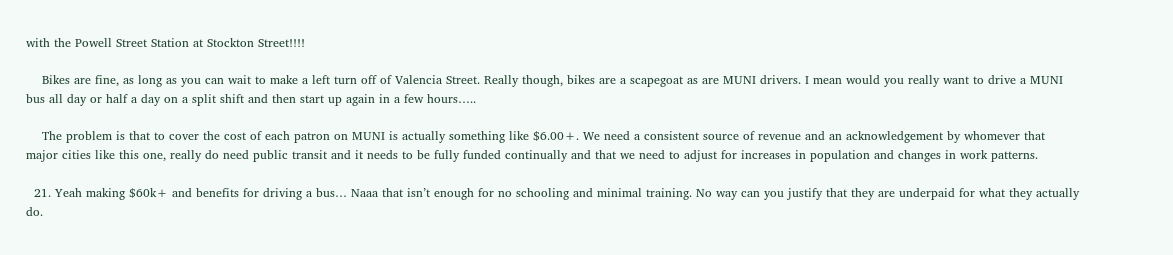with the Powell Street Station at Stockton Street!!!!

    Bikes are fine, as long as you can wait to make a left turn off of Valencia Street. Really though, bikes are a scapegoat as are MUNI drivers. I mean would you really want to drive a MUNI bus all day or half a day on a split shift and then start up again in a few hours…..

    The problem is that to cover the cost of each patron on MUNI is actually something like $6.00+. We need a consistent source of revenue and an acknowledgement by whomever that major cities like this one, really do need public transit and it needs to be fully funded continually and that we need to adjust for increases in population and changes in work patterns.

  21. Yeah making $60k+ and benefits for driving a bus… Naaa that isn’t enough for no schooling and minimal training. No way can you justify that they are underpaid for what they actually do.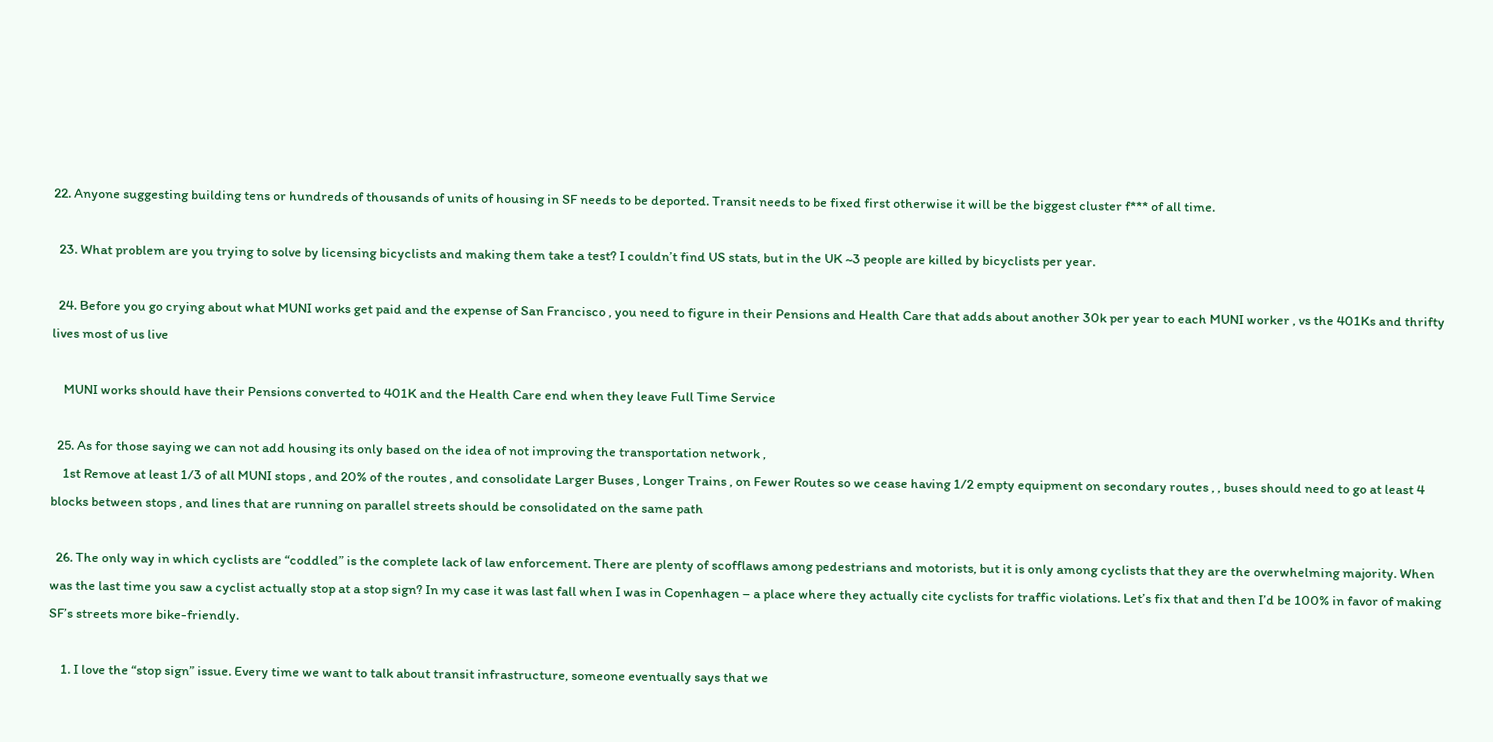22. Anyone suggesting building tens or hundreds of thousands of units of housing in SF needs to be deported. Transit needs to be fixed first otherwise it will be the biggest cluster f*** of all time.

  23. What problem are you trying to solve by licensing bicyclists and making them take a test? I couldn’t find US stats, but in the UK ~3 people are killed by bicyclists per year.

  24. Before you go crying about what MUNI works get paid and the expense of San Francisco , you need to figure in their Pensions and Health Care that adds about another 30k per year to each MUNI worker , vs the 401Ks and thrifty lives most of us live

    MUNI works should have their Pensions converted to 401K and the Health Care end when they leave Full Time Service

  25. As for those saying we can not add housing its only based on the idea of not improving the transportation network ,
    1st Remove at least 1/3 of all MUNI stops , and 20% of the routes , and consolidate Larger Buses , Longer Trains , on Fewer Routes so we cease having 1/2 empty equipment on secondary routes , , buses should need to go at least 4 blocks between stops , and lines that are running on parallel streets should be consolidated on the same path

  26. The only way in which cyclists are “coddled” is the complete lack of law enforcement. There are plenty of scofflaws among pedestrians and motorists, but it is only among cyclists that they are the overwhelming majority. When was the last time you saw a cyclist actually stop at a stop sign? In my case it was last fall when I was in Copenhagen – a place where they actually cite cyclists for traffic violations. Let’s fix that and then I’d be 100% in favor of making SF’s streets more bike-friendly.

    1. I love the “stop sign” issue. Every time we want to talk about transit infrastructure, someone eventually says that we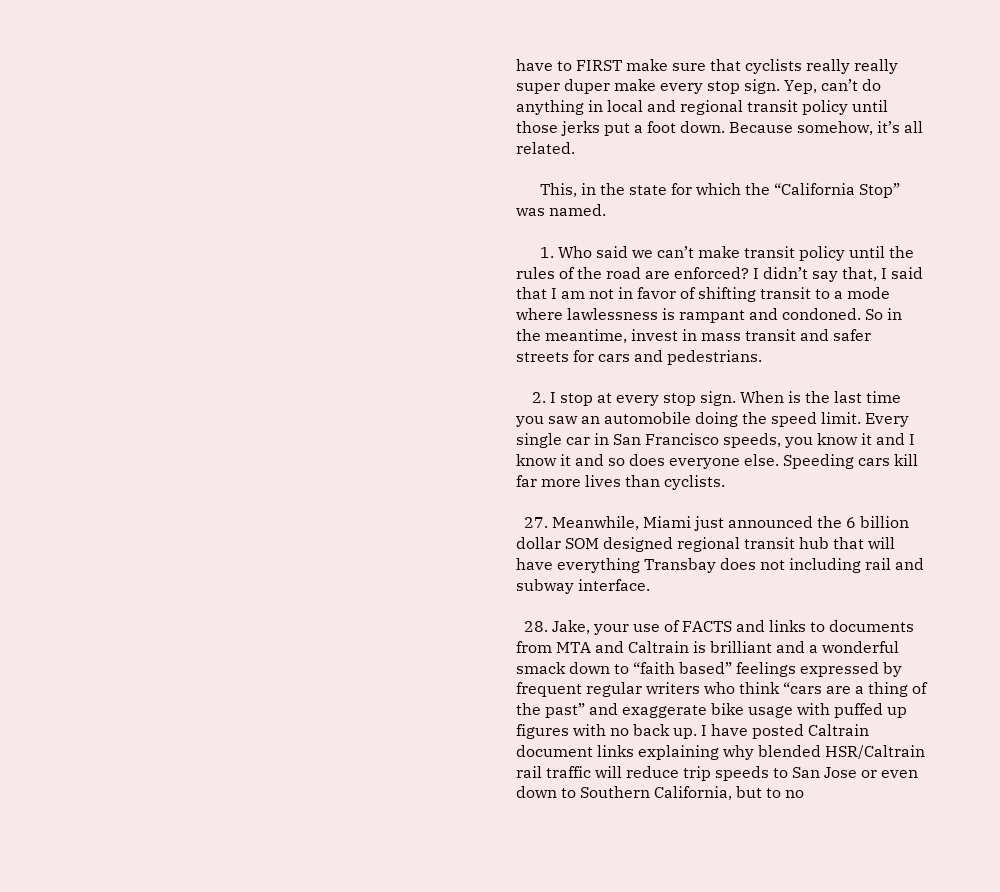have to FIRST make sure that cyclists really really super duper make every stop sign. Yep, can’t do anything in local and regional transit policy until those jerks put a foot down. Because somehow, it’s all related.

      This, in the state for which the “California Stop” was named.

      1. Who said we can’t make transit policy until the rules of the road are enforced? I didn’t say that, I said that I am not in favor of shifting transit to a mode where lawlessness is rampant and condoned. So in the meantime, invest in mass transit and safer streets for cars and pedestrians.

    2. I stop at every stop sign. When is the last time you saw an automobile doing the speed limit. Every single car in San Francisco speeds, you know it and I know it and so does everyone else. Speeding cars kill far more lives than cyclists.

  27. Meanwhile, Miami just announced the 6 billion dollar SOM designed regional transit hub that will have everything Transbay does not including rail and subway interface.

  28. Jake, your use of FACTS and links to documents from MTA and Caltrain is brilliant and a wonderful smack down to “faith based” feelings expressed by frequent regular writers who think “cars are a thing of the past” and exaggerate bike usage with puffed up figures with no back up. I have posted Caltrain document links explaining why blended HSR/Caltrain rail traffic will reduce trip speeds to San Jose or even down to Southern California, but to no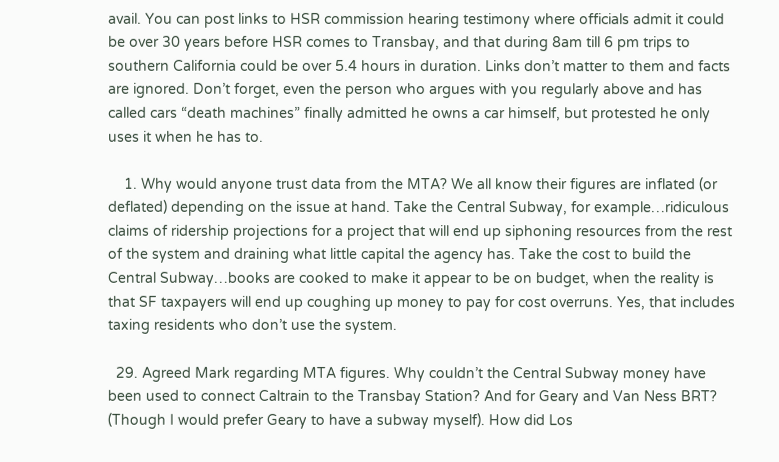avail. You can post links to HSR commission hearing testimony where officials admit it could be over 30 years before HSR comes to Transbay, and that during 8am till 6 pm trips to southern California could be over 5.4 hours in duration. Links don’t matter to them and facts are ignored. Don’t forget, even the person who argues with you regularly above and has called cars “death machines” finally admitted he owns a car himself, but protested he only uses it when he has to.

    1. Why would anyone trust data from the MTA? We all know their figures are inflated (or deflated) depending on the issue at hand. Take the Central Subway, for example…ridiculous claims of ridership projections for a project that will end up siphoning resources from the rest of the system and draining what little capital the agency has. Take the cost to build the Central Subway…books are cooked to make it appear to be on budget, when the reality is that SF taxpayers will end up coughing up money to pay for cost overruns. Yes, that includes taxing residents who don’t use the system.

  29. Agreed Mark regarding MTA figures. Why couldn’t the Central Subway money have been used to connect Caltrain to the Transbay Station? And for Geary and Van Ness BRT? (Though I would prefer Geary to have a subway myself). How did Los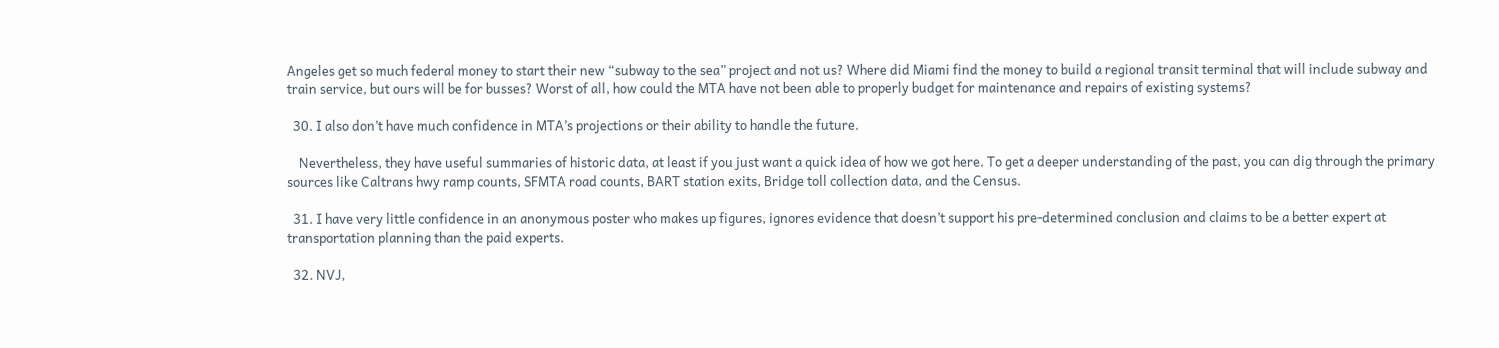Angeles get so much federal money to start their new “subway to the sea” project and not us? Where did Miami find the money to build a regional transit terminal that will include subway and train service, but ours will be for busses? Worst of all, how could the MTA have not been able to properly budget for maintenance and repairs of existing systems?

  30. I also don’t have much confidence in MTA’s projections or their ability to handle the future.

    Nevertheless, they have useful summaries of historic data, at least if you just want a quick idea of how we got here. To get a deeper understanding of the past, you can dig through the primary sources like Caltrans hwy ramp counts, SFMTA road counts, BART station exits, Bridge toll collection data, and the Census.

  31. I have very little confidence in an anonymous poster who makes up figures, ignores evidence that doesn’t support his pre-determined conclusion and claims to be a better expert at transportation planning than the paid experts.

  32. NVJ,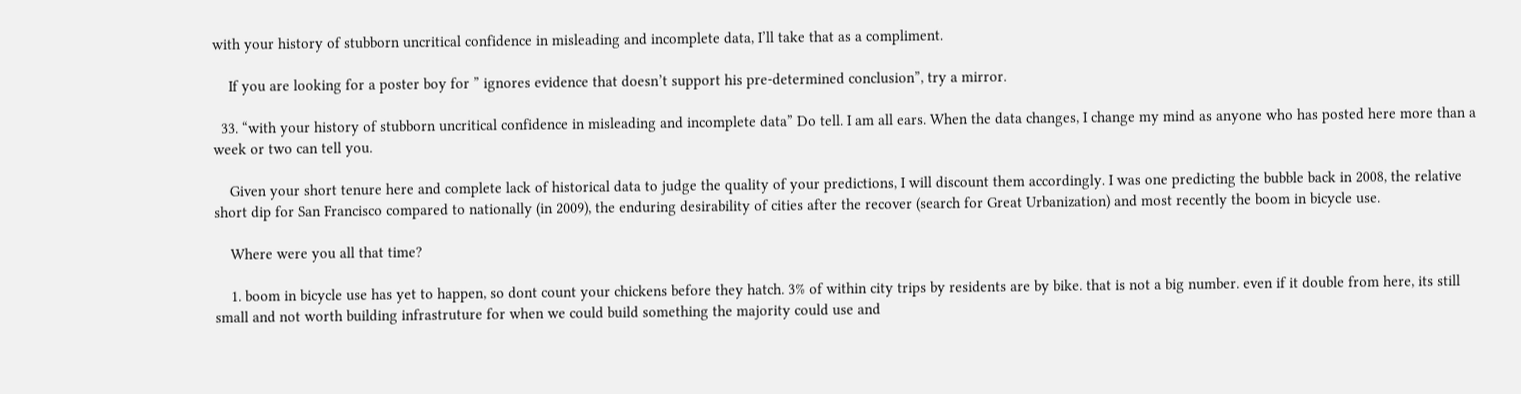with your history of stubborn uncritical confidence in misleading and incomplete data, I’ll take that as a compliment.

    If you are looking for a poster boy for ” ignores evidence that doesn’t support his pre-determined conclusion”, try a mirror.

  33. “with your history of stubborn uncritical confidence in misleading and incomplete data” Do tell. I am all ears. When the data changes, I change my mind as anyone who has posted here more than a week or two can tell you.

    Given your short tenure here and complete lack of historical data to judge the quality of your predictions, I will discount them accordingly. I was one predicting the bubble back in 2008, the relative short dip for San Francisco compared to nationally (in 2009), the enduring desirability of cities after the recover (search for Great Urbanization) and most recently the boom in bicycle use.

    Where were you all that time?

    1. boom in bicycle use has yet to happen, so dont count your chickens before they hatch. 3% of within city trips by residents are by bike. that is not a big number. even if it double from here, its still small and not worth building infrastruture for when we could build something the majority could use and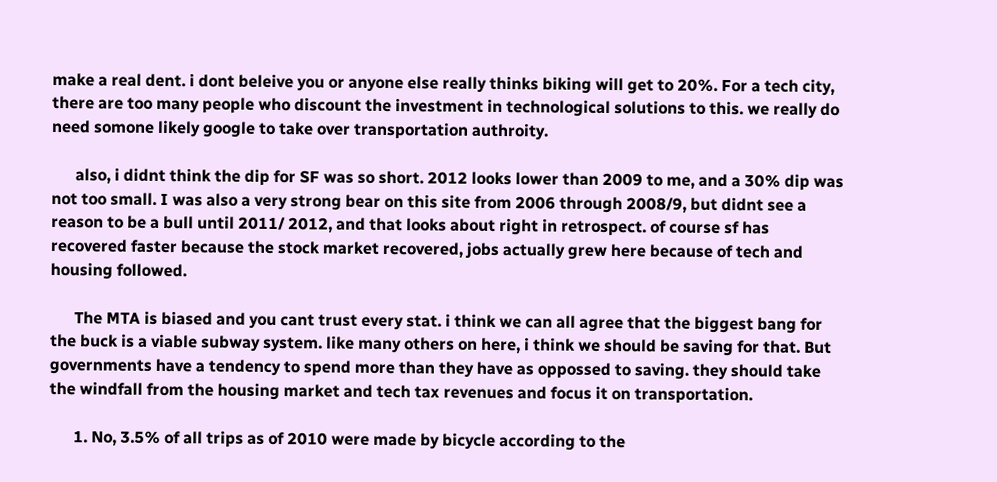make a real dent. i dont beleive you or anyone else really thinks biking will get to 20%. For a tech city, there are too many people who discount the investment in technological solutions to this. we really do need somone likely google to take over transportation authroity.

      also, i didnt think the dip for SF was so short. 2012 looks lower than 2009 to me, and a 30% dip was not too small. I was also a very strong bear on this site from 2006 through 2008/9, but didnt see a reason to be a bull until 2011/ 2012, and that looks about right in retrospect. of course sf has recovered faster because the stock market recovered, jobs actually grew here because of tech and housing followed.

      The MTA is biased and you cant trust every stat. i think we can all agree that the biggest bang for the buck is a viable subway system. like many others on here, i think we should be saving for that. But governments have a tendency to spend more than they have as oppossed to saving. they should take the windfall from the housing market and tech tax revenues and focus it on transportation.

      1. No, 3.5% of all trips as of 2010 were made by bicycle according to the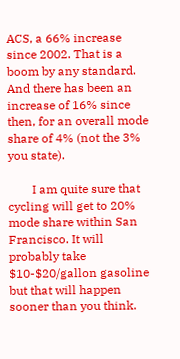ACS, a 66% increase since 2002. That is a boom by any standard. And there has been an increase of 16% since then, for an overall mode share of 4% (not the 3% you state).

        I am quite sure that cycling will get to 20% mode share within San Francisco. It will probably take $10-$20/gallon gasoline but that will happen sooner than you think.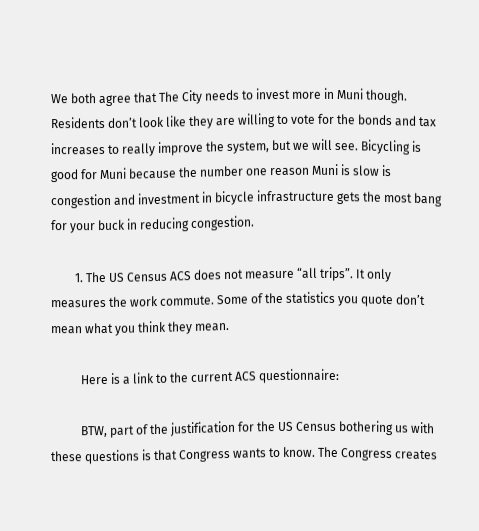We both agree that The City needs to invest more in Muni though. Residents don’t look like they are willing to vote for the bonds and tax increases to really improve the system, but we will see. Bicycling is good for Muni because the number one reason Muni is slow is congestion and investment in bicycle infrastructure gets the most bang for your buck in reducing congestion.

        1. The US Census ACS does not measure “all trips”. It only measures the work commute. Some of the statistics you quote don’t mean what you think they mean.

          Here is a link to the current ACS questionnaire:

          BTW, part of the justification for the US Census bothering us with these questions is that Congress wants to know. The Congress creates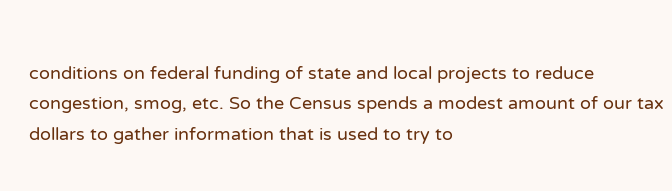conditions on federal funding of state and local projects to reduce congestion, smog, etc. So the Census spends a modest amount of our tax dollars to gather information that is used to try to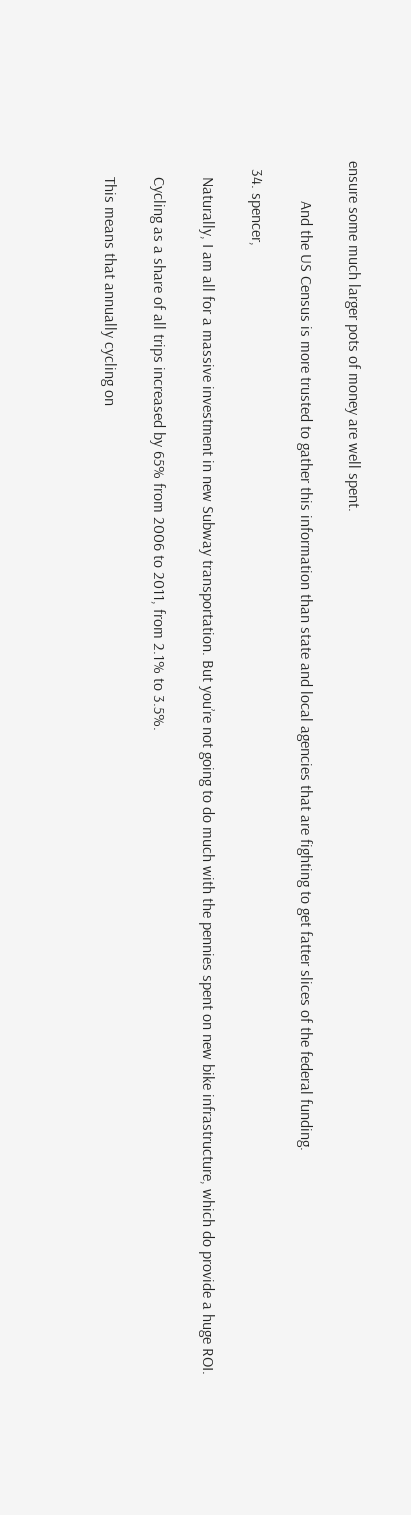ensure some much larger pots of money are well spent.

          And the US Census is more trusted to gather this information than state and local agencies that are fighting to get fatter slices of the federal funding.

  34. spencer,

    Naturally, I am all for a massive investment in new Subway transportation. But you’re not going to do much with the pennies spent on new bike infrastructure, which do provide a huge ROI.

    Cycling as a share of all trips increased by 65% from 2006 to 2011, from 2.1% to 3.5%.

    This means that annually cycling on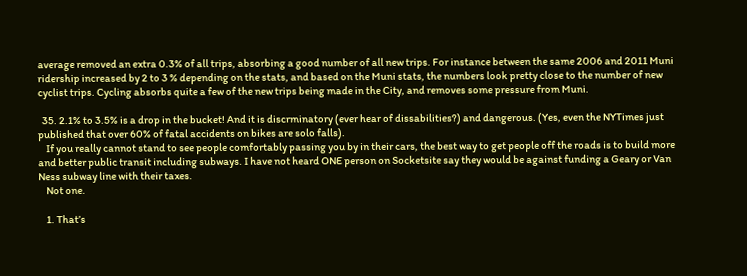average removed an extra 0.3% of all trips, absorbing a good number of all new trips. For instance between the same 2006 and 2011 Muni ridership increased by 2 to 3 % depending on the stats, and based on the Muni stats, the numbers look pretty close to the number of new cyclist trips. Cycling absorbs quite a few of the new trips being made in the City, and removes some pressure from Muni.

  35. 2.1% to 3.5% is a drop in the bucket! And it is discrminatory (ever hear of dissabilities?) and dangerous. (Yes, even the NYTimes just published that over 60% of fatal accidents on bikes are solo falls).
    If you really cannot stand to see people comfortably passing you by in their cars, the best way to get people off the roads is to build more and better public transit including subways. I have not heard ONE person on Socketsite say they would be against funding a Geary or Van Ness subway line with their taxes.
    Not one.

    1. That’s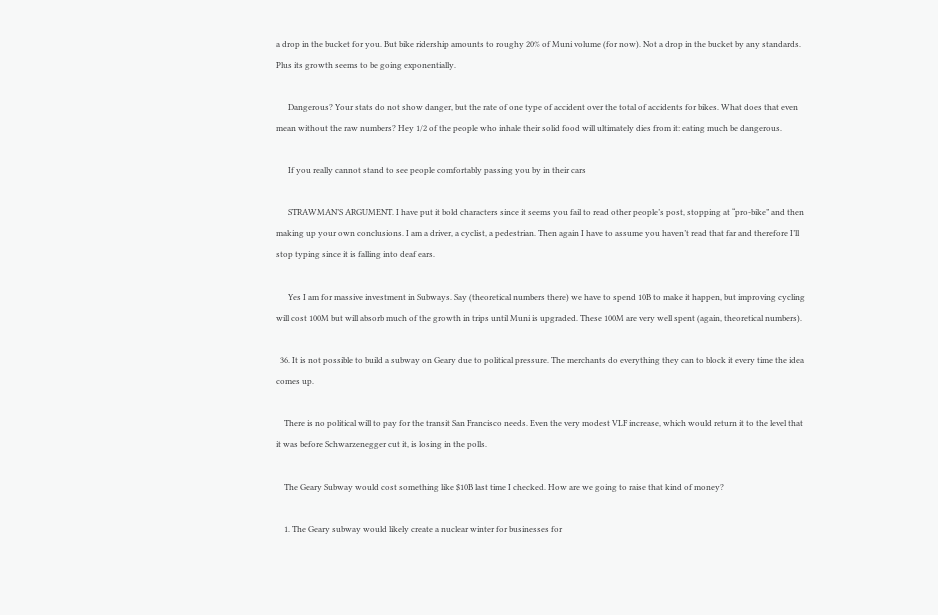a drop in the bucket for you. But bike ridership amounts to roughy 20% of Muni volume (for now). Not a drop in the bucket by any standards. Plus its growth seems to be going exponentially.

      Dangerous? Your stats do not show danger, but the rate of one type of accident over the total of accidents for bikes. What does that even mean without the raw numbers? Hey 1/2 of the people who inhale their solid food will ultimately dies from it: eating much be dangerous.

      If you really cannot stand to see people comfortably passing you by in their cars

      STRAWMAN’S ARGUMENT. I have put it bold characters since it seems you fail to read other people’s post, stopping at “pro-bike” and then making up your own conclusions. I am a driver, a cyclist, a pedestrian. Then again I have to assume you haven’t read that far and therefore I’ll stop typing since it is falling into deaf ears.

      Yes I am for massive investment in Subways. Say (theoretical numbers there) we have to spend 10B to make it happen, but improving cycling will cost 100M but will absorb much of the growth in trips until Muni is upgraded. These 100M are very well spent (again, theoretical numbers).

  36. It is not possible to build a subway on Geary due to political pressure. The merchants do everything they can to block it every time the idea comes up.

    There is no political will to pay for the transit San Francisco needs. Even the very modest VLF increase, which would return it to the level that it was before Schwarzenegger cut it, is losing in the polls.

    The Geary Subway would cost something like $10B last time I checked. How are we going to raise that kind of money?

    1. The Geary subway would likely create a nuclear winter for businesses for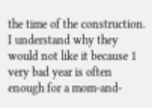the time of the construction. I understand why they would not like it because 1 very bad year is often enough for a mom-and-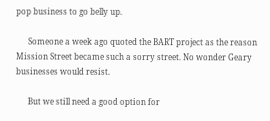pop business to go belly up.

      Someone a week ago quoted the BART project as the reason Mission Street became such a sorry street. No wonder Geary businesses would resist.

      But we still need a good option for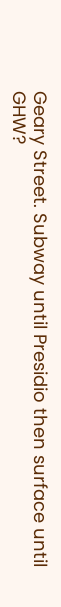Geary Street. Subway until Presidio then surface until GHW?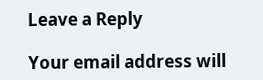Leave a Reply

Your email address will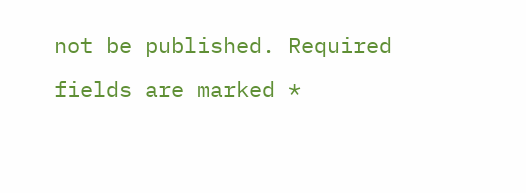not be published. Required fields are marked *